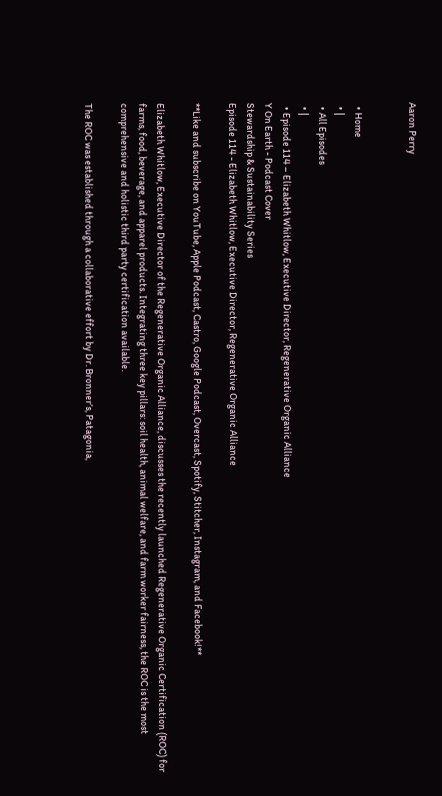Aaron Perry


  • Home
  • |
  • All Episodes
  • |
  • Episode 114 – Elizabeth Whitlow, Executive Director, Regenerative Organic Alliance
Y On Earth - Podcast Cover
Stewardship & Sustainability Series
Episode 114 - Elizabeth Whitlow, Executive Director, Regenerative Organic Alliance

**Like and subscribe on YouTube, Apple Podcast, Castro, Google Podcast, Overcast, Spotify, Stitcher, Instagram, and Facebook!**

Elizabeth Whitlow, Executive Director of the Regenerative Organic Alliance, discusses the recently launched Regenerative Organic Certification (ROC) for farms, food, beverage, and apparel products. Integrating three key pillars: soil health, animal welfare, and farm worker fairness, the ROC is the most comprehensive and holistic third party certification available.

The ROC was established through a collaborative effort by Dr. Bronner’s, Patagonia,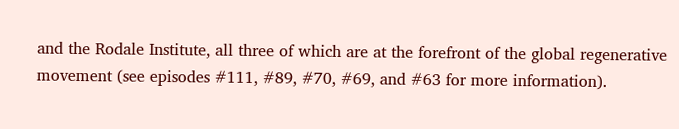and the Rodale Institute, all three of which are at the forefront of the global regenerative movement (see episodes #111, #89, #70, #69, and #63 for more information).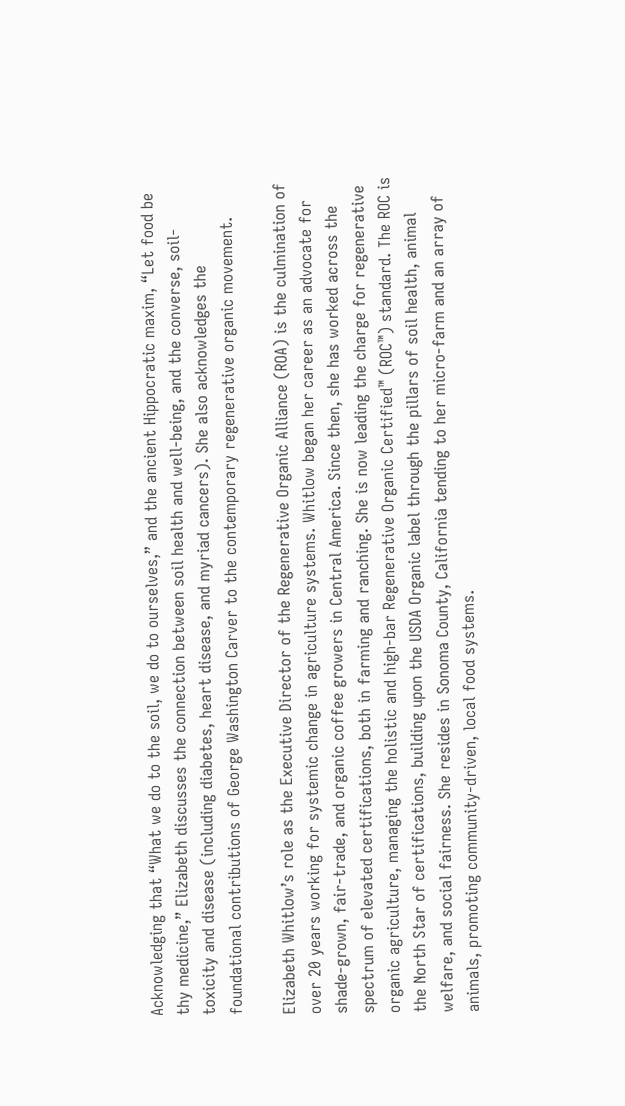Acknowledging that “What we do to the soil, we do to ourselves,” and the ancient Hippocratic maxim, “Let food be thy medicine,” Elizabeth discusses the connection between soil health and well-being, and the converse, soil-toxicity and disease (including diabetes, heart disease, and myriad cancers). She also acknowledges the foundational contributions of George Washington Carver to the contemporary regenerative organic movement.

Elizabeth Whitlow’s role as the Executive Director of the Regenerative Organic Alliance (ROA) is the culmination of over 20 years working for systemic change in agriculture systems. Whitlow began her career as an advocate for shade-grown, fair-trade, and organic coffee growers in Central America. Since then, she has worked across the spectrum of elevated certifications, both in farming and ranching. She is now leading the charge for regenerative organic agriculture, managing the holistic and high-bar Regenerative Organic Certified™ (ROC™) standard. The ROC is the North Star of certifications, building upon the USDA Organic label through the pillars of soil health, animal welfare, and social fairness. She resides in Sonoma County, California tending to her micro-farm and an array of animals, promoting community-driven, local food systems.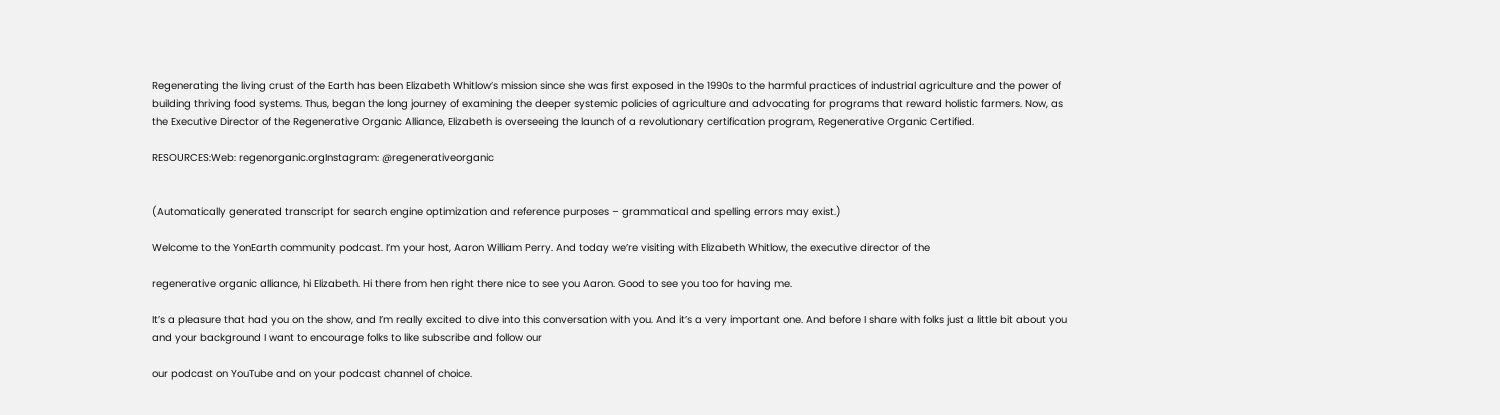Regenerating the living crust of the Earth has been Elizabeth Whitlow’s mission since she was first exposed in the 1990s to the harmful practices of industrial agriculture and the power of building thriving food systems. Thus, began the long journey of examining the deeper systemic policies of agriculture and advocating for programs that reward holistic farmers. Now, as the Executive Director of the Regenerative Organic Alliance, Elizabeth is overseeing the launch of a revolutionary certification program, Regenerative Organic Certified.

RESOURCES:Web: regenorganic.orgInstagram: @regenerativeorganic


(Automatically generated transcript for search engine optimization and reference purposes – grammatical and spelling errors may exist.)

Welcome to the YonEarth community podcast. I’m your host, Aaron William Perry. And today we’re visiting with Elizabeth Whitlow, the executive director of the

regenerative organic alliance, hi Elizabeth. Hi there from hen right there nice to see you Aaron. Good to see you too for having me.

It’s a pleasure that had you on the show, and I’m really excited to dive into this conversation with you. And it’s a very important one. And before I share with folks just a little bit about you and your background I want to encourage folks to like subscribe and follow our

our podcast on YouTube and on your podcast channel of choice.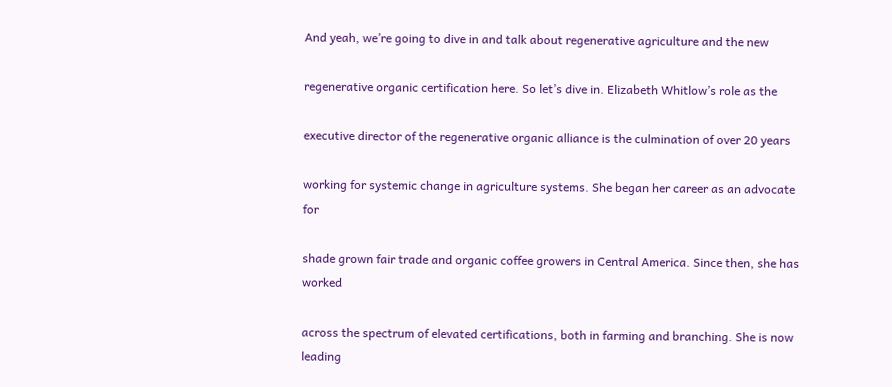And yeah, we’re going to dive in and talk about regenerative agriculture and the new

regenerative organic certification here. So let’s dive in. Elizabeth Whitlow’s role as the

executive director of the regenerative organic alliance is the culmination of over 20 years

working for systemic change in agriculture systems. She began her career as an advocate for

shade grown fair trade and organic coffee growers in Central America. Since then, she has worked

across the spectrum of elevated certifications, both in farming and branching. She is now leading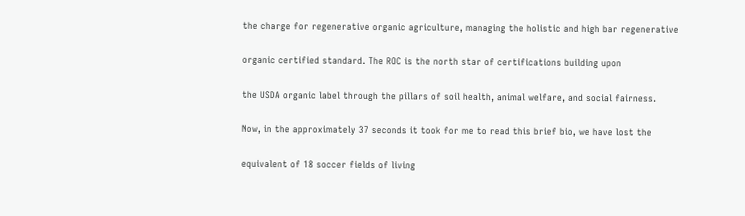the charge for regenerative organic agriculture, managing the holistic and high bar regenerative

organic certified standard. The ROC is the north star of certifications building upon

the USDA organic label through the pillars of soil health, animal welfare, and social fairness.

Now, in the approximately 37 seconds it took for me to read this brief bio, we have lost the

equivalent of 18 soccer fields of living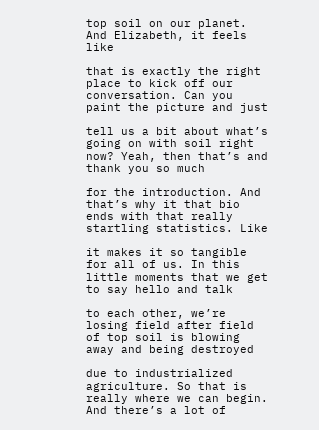top soil on our planet. And Elizabeth, it feels like

that is exactly the right place to kick off our conversation. Can you paint the picture and just

tell us a bit about what’s going on with soil right now? Yeah, then that’s and thank you so much

for the introduction. And that’s why it that bio ends with that really startling statistics. Like

it makes it so tangible for all of us. In this little moments that we get to say hello and talk

to each other, we’re losing field after field of top soil is blowing away and being destroyed

due to industrialized agriculture. So that is really where we can begin. And there’s a lot of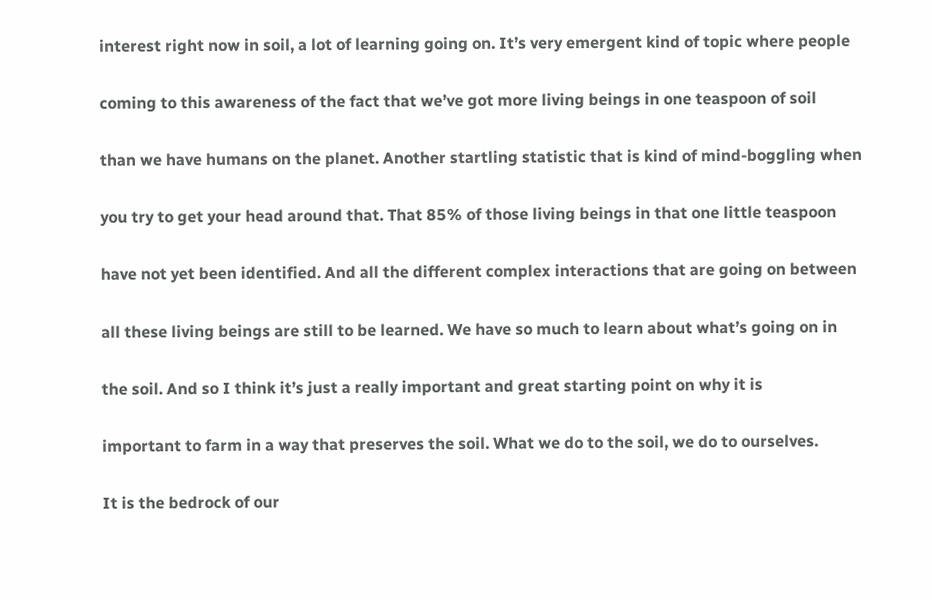interest right now in soil, a lot of learning going on. It’s very emergent kind of topic where people

coming to this awareness of the fact that we’ve got more living beings in one teaspoon of soil

than we have humans on the planet. Another startling statistic that is kind of mind-boggling when

you try to get your head around that. That 85% of those living beings in that one little teaspoon

have not yet been identified. And all the different complex interactions that are going on between

all these living beings are still to be learned. We have so much to learn about what’s going on in

the soil. And so I think it’s just a really important and great starting point on why it is

important to farm in a way that preserves the soil. What we do to the soil, we do to ourselves.

It is the bedrock of our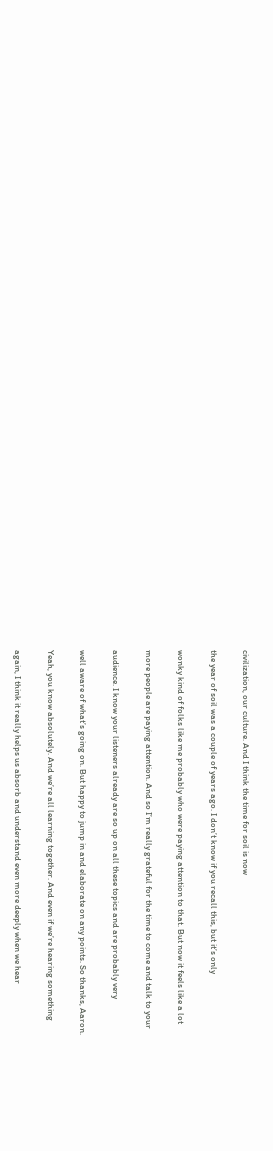civilization, our culture. And I think the time for soil is now

the year of soil was a couple of years ago. I don’t know if you recall this, but it’s only

wonky kind of folks like me probably who were paying attention to that. But now it feels like a lot

more people are paying attention. And so I’m really grateful for the time to come and talk to your

audience. I know your listeners already are so up on all these topics and are probably very

well aware of what’s going on. But happy to jump in and elaborate on any points. So thanks, Aaron.

Yeah, you know absolutely. And we’re all learning together. And even if we’re hearing something

again, I think it really helps us absorb and understand even more deeply when we hear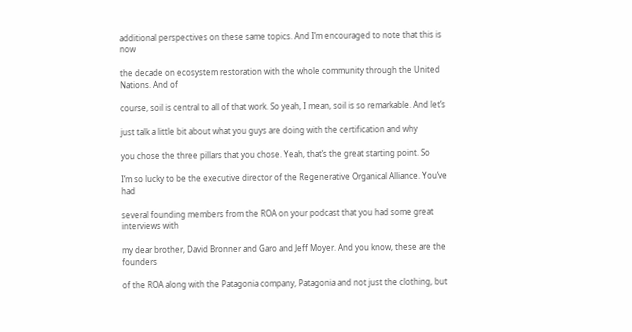additional perspectives on these same topics. And I’m encouraged to note that this is now

the decade on ecosystem restoration with the whole community through the United Nations. And of

course, soil is central to all of that work. So yeah, I mean, soil is so remarkable. And let’s

just talk a little bit about what you guys are doing with the certification and why

you chose the three pillars that you chose. Yeah, that’s the great starting point. So

I’m so lucky to be the executive director of the Regenerative Organical Alliance. You’ve had

several founding members from the ROA on your podcast that you had some great interviews with

my dear brother, David Bronner and Garo and Jeff Moyer. And you know, these are the founders

of the ROA along with the Patagonia company, Patagonia and not just the clothing, but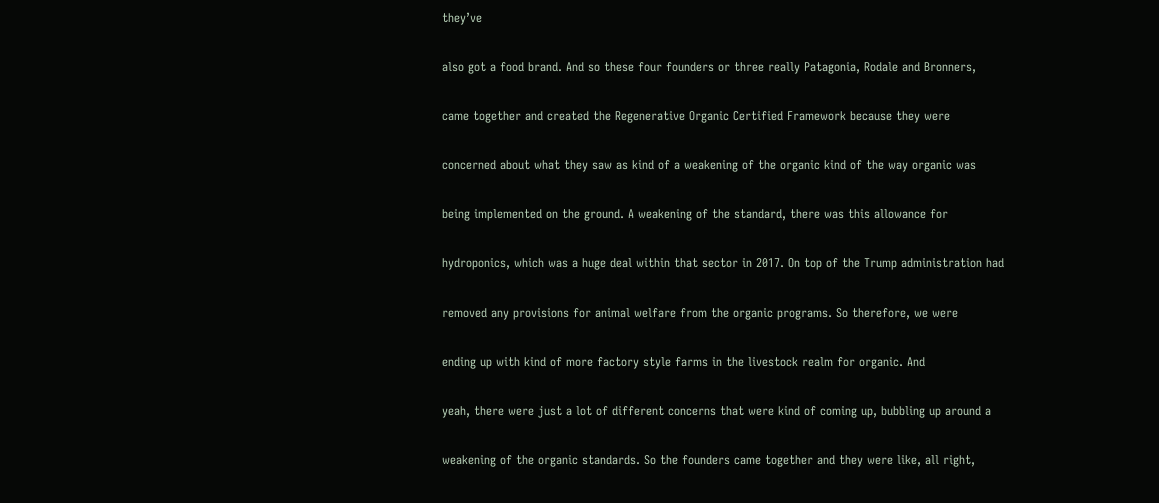they’ve

also got a food brand. And so these four founders or three really Patagonia, Rodale and Bronners,

came together and created the Regenerative Organic Certified Framework because they were

concerned about what they saw as kind of a weakening of the organic kind of the way organic was

being implemented on the ground. A weakening of the standard, there was this allowance for

hydroponics, which was a huge deal within that sector in 2017. On top of the Trump administration had

removed any provisions for animal welfare from the organic programs. So therefore, we were

ending up with kind of more factory style farms in the livestock realm for organic. And

yeah, there were just a lot of different concerns that were kind of coming up, bubbling up around a

weakening of the organic standards. So the founders came together and they were like, all right,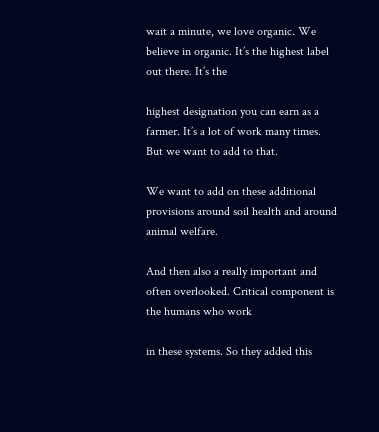wait a minute, we love organic. We believe in organic. It’s the highest label out there. It’s the

highest designation you can earn as a farmer. It’s a lot of work many times. But we want to add to that.

We want to add on these additional provisions around soil health and around animal welfare.

And then also a really important and often overlooked. Critical component is the humans who work

in these systems. So they added this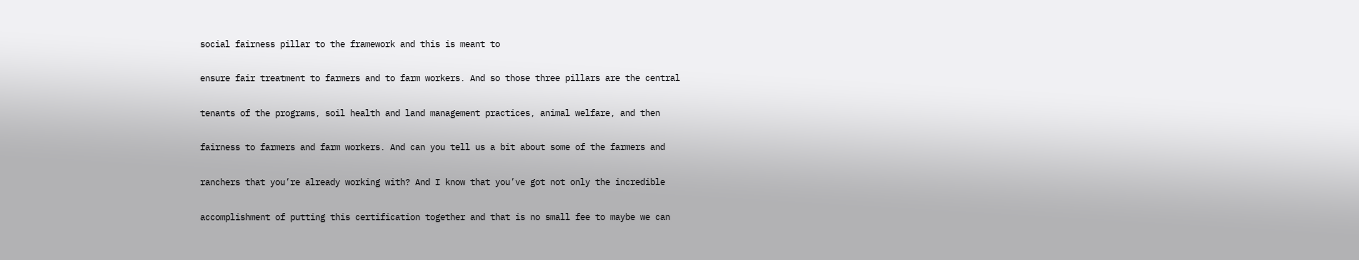social fairness pillar to the framework and this is meant to

ensure fair treatment to farmers and to farm workers. And so those three pillars are the central

tenants of the programs, soil health and land management practices, animal welfare, and then

fairness to farmers and farm workers. And can you tell us a bit about some of the farmers and

ranchers that you’re already working with? And I know that you’ve got not only the incredible

accomplishment of putting this certification together and that is no small fee to maybe we can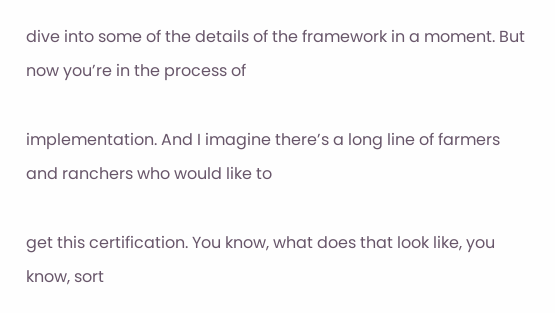dive into some of the details of the framework in a moment. But now you’re in the process of

implementation. And I imagine there’s a long line of farmers and ranchers who would like to

get this certification. You know, what does that look like, you know, sort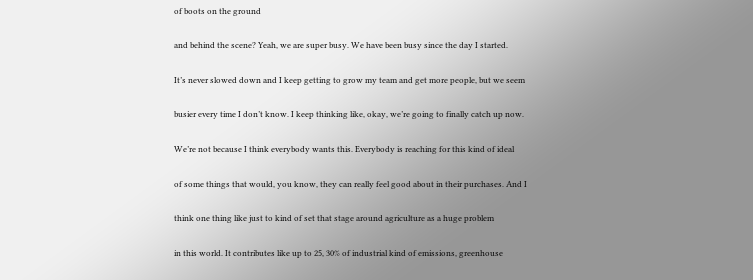of boots on the ground

and behind the scene? Yeah, we are super busy. We have been busy since the day I started.

It’s never slowed down and I keep getting to grow my team and get more people, but we seem

busier every time I don’t know. I keep thinking like, okay, we’re going to finally catch up now.

We’re not because I think everybody wants this. Everybody is reaching for this kind of ideal

of some things that would, you know, they can really feel good about in their purchases. And I

think one thing like just to kind of set that stage around agriculture as a huge problem

in this world. It contributes like up to 25, 30% of industrial kind of emissions, greenhouse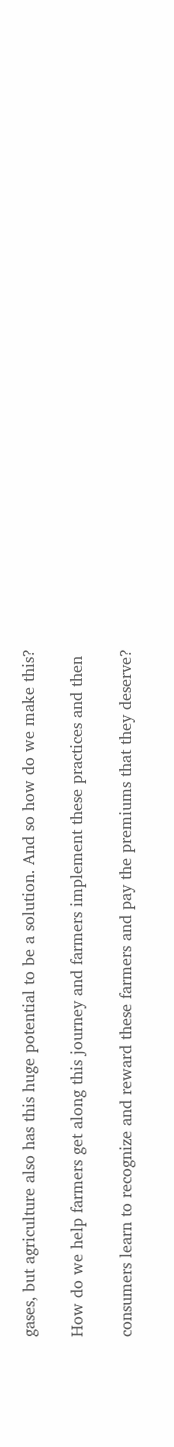gases, but agriculture also has this huge potential to be a solution. And so how do we make this?

How do we help farmers get along this journey and farmers implement these practices and then

consumers learn to recognize and reward these farmers and pay the premiums that they deserve?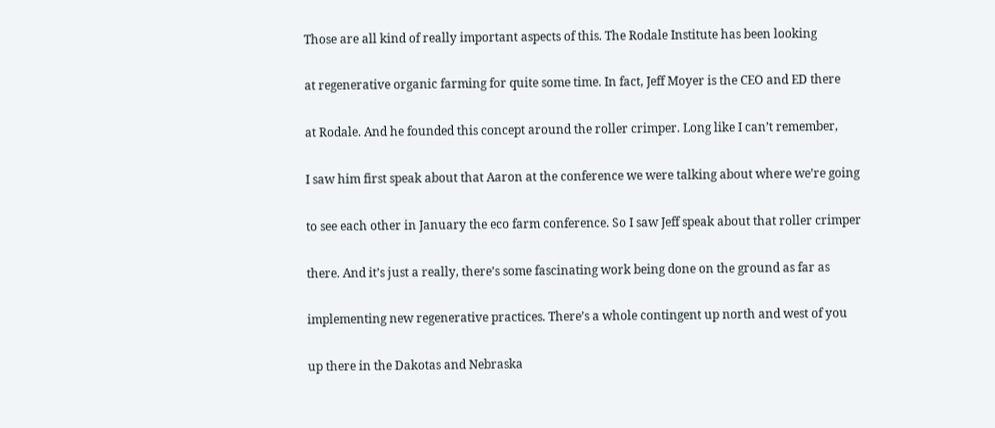Those are all kind of really important aspects of this. The Rodale Institute has been looking

at regenerative organic farming for quite some time. In fact, Jeff Moyer is the CEO and ED there

at Rodale. And he founded this concept around the roller crimper. Long like I can’t remember,

I saw him first speak about that Aaron at the conference we were talking about where we’re going

to see each other in January the eco farm conference. So I saw Jeff speak about that roller crimper

there. And it’s just a really, there’s some fascinating work being done on the ground as far as

implementing new regenerative practices. There’s a whole contingent up north and west of you

up there in the Dakotas and Nebraska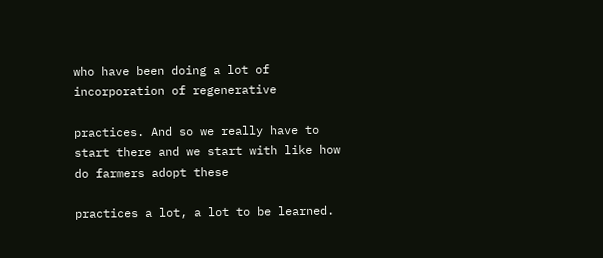who have been doing a lot of incorporation of regenerative

practices. And so we really have to start there and we start with like how do farmers adopt these

practices a lot, a lot to be learned.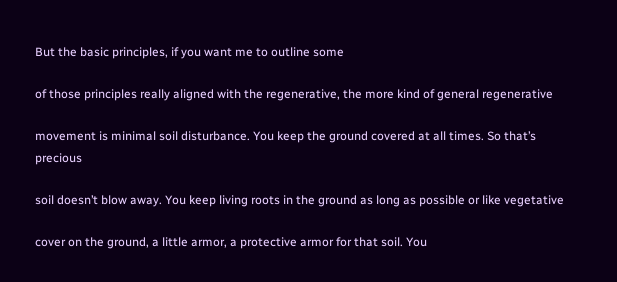But the basic principles, if you want me to outline some

of those principles really aligned with the regenerative, the more kind of general regenerative

movement is minimal soil disturbance. You keep the ground covered at all times. So that’s precious

soil doesn’t blow away. You keep living roots in the ground as long as possible or like vegetative

cover on the ground, a little armor, a protective armor for that soil. You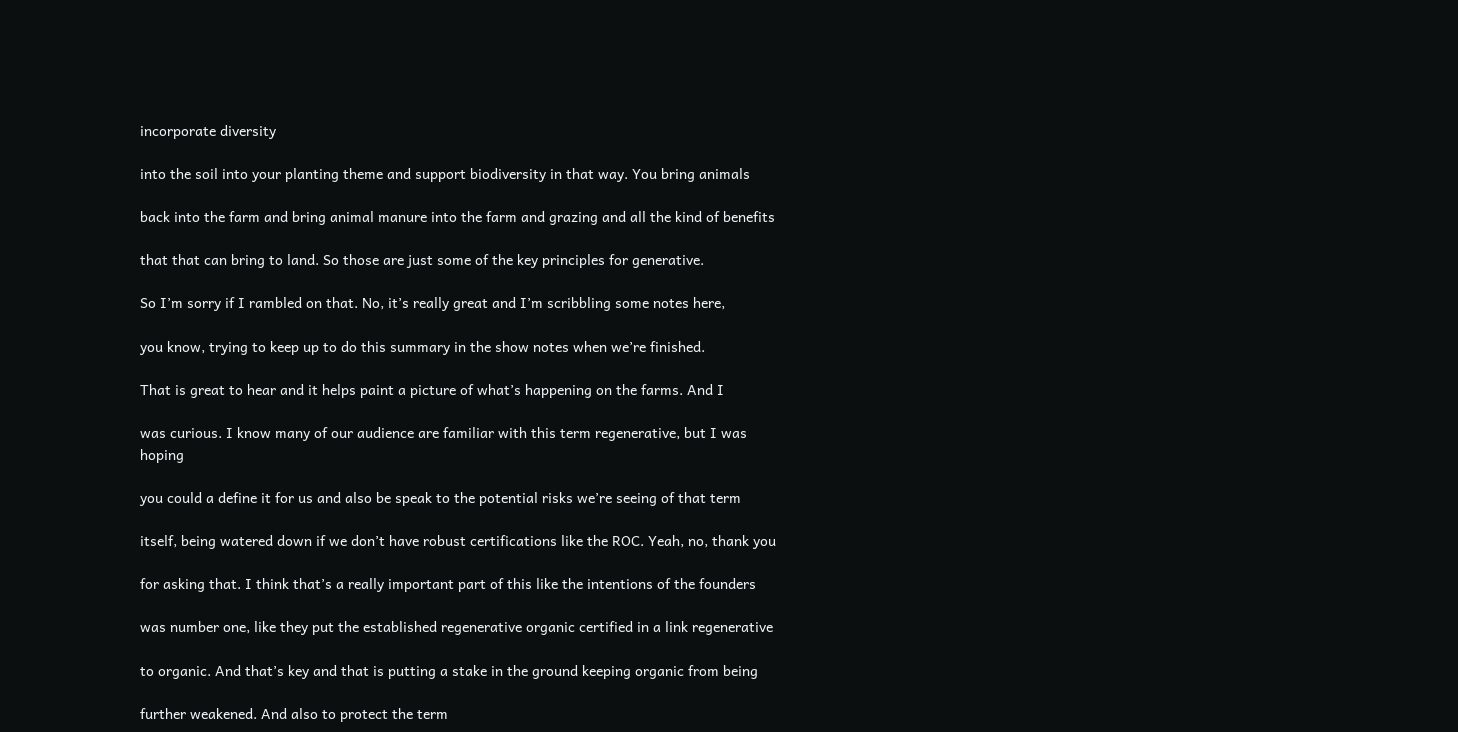incorporate diversity

into the soil into your planting theme and support biodiversity in that way. You bring animals

back into the farm and bring animal manure into the farm and grazing and all the kind of benefits

that that can bring to land. So those are just some of the key principles for generative.

So I’m sorry if I rambled on that. No, it’s really great and I’m scribbling some notes here,

you know, trying to keep up to do this summary in the show notes when we’re finished.

That is great to hear and it helps paint a picture of what’s happening on the farms. And I

was curious. I know many of our audience are familiar with this term regenerative, but I was hoping

you could a define it for us and also be speak to the potential risks we’re seeing of that term

itself, being watered down if we don’t have robust certifications like the ROC. Yeah, no, thank you

for asking that. I think that’s a really important part of this like the intentions of the founders

was number one, like they put the established regenerative organic certified in a link regenerative

to organic. And that’s key and that is putting a stake in the ground keeping organic from being

further weakened. And also to protect the term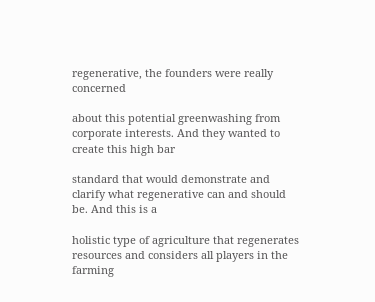regenerative, the founders were really concerned

about this potential greenwashing from corporate interests. And they wanted to create this high bar

standard that would demonstrate and clarify what regenerative can and should be. And this is a

holistic type of agriculture that regenerates resources and considers all players in the farming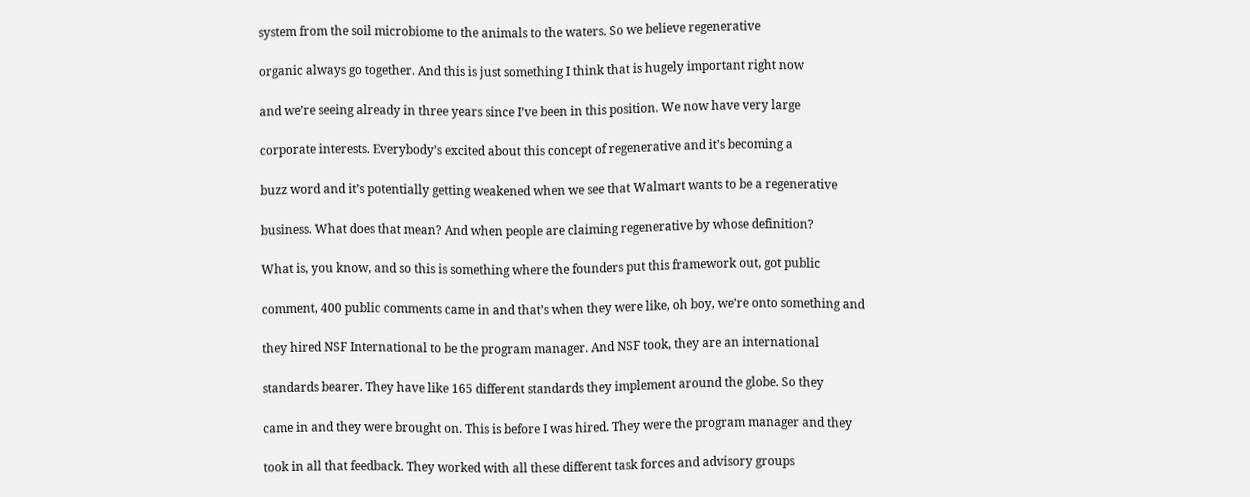system from the soil microbiome to the animals to the waters. So we believe regenerative

organic always go together. And this is just something I think that is hugely important right now

and we’re seeing already in three years since I’ve been in this position. We now have very large

corporate interests. Everybody’s excited about this concept of regenerative and it’s becoming a

buzz word and it’s potentially getting weakened when we see that Walmart wants to be a regenerative

business. What does that mean? And when people are claiming regenerative by whose definition?

What is, you know, and so this is something where the founders put this framework out, got public

comment, 400 public comments came in and that’s when they were like, oh boy, we’re onto something and

they hired NSF International to be the program manager. And NSF took, they are an international

standards bearer. They have like 165 different standards they implement around the globe. So they

came in and they were brought on. This is before I was hired. They were the program manager and they

took in all that feedback. They worked with all these different task forces and advisory groups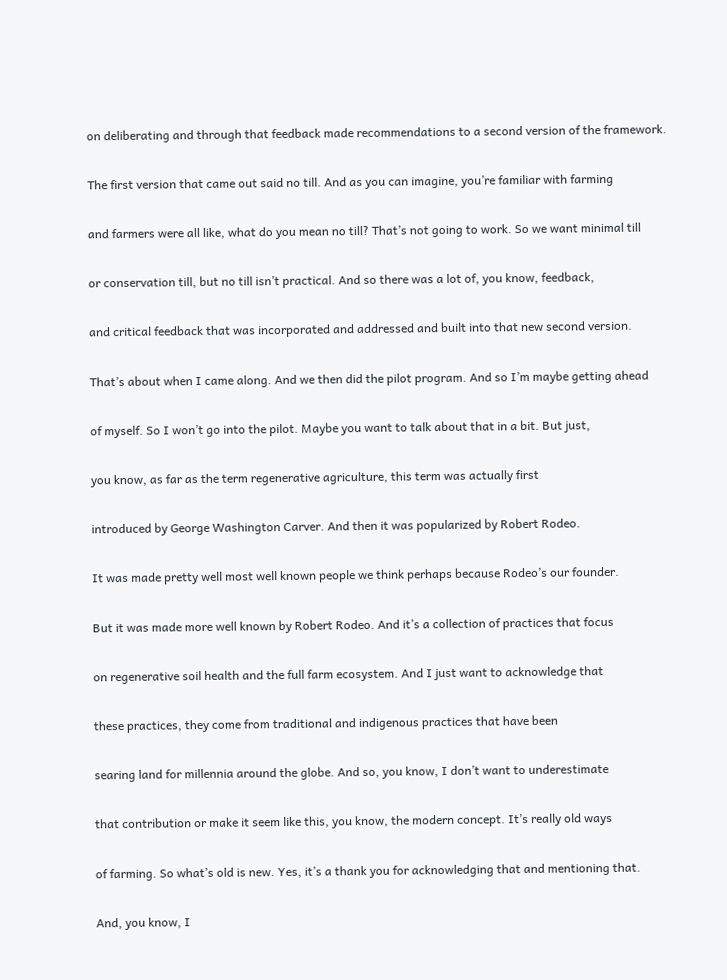on deliberating and through that feedback made recommendations to a second version of the framework.

The first version that came out said no till. And as you can imagine, you’re familiar with farming

and farmers were all like, what do you mean no till? That’s not going to work. So we want minimal till

or conservation till, but no till isn’t practical. And so there was a lot of, you know, feedback,

and critical feedback that was incorporated and addressed and built into that new second version.

That’s about when I came along. And we then did the pilot program. And so I’m maybe getting ahead

of myself. So I won’t go into the pilot. Maybe you want to talk about that in a bit. But just,

you know, as far as the term regenerative agriculture, this term was actually first

introduced by George Washington Carver. And then it was popularized by Robert Rodeo.

It was made pretty well most well known people we think perhaps because Rodeo’s our founder.

But it was made more well known by Robert Rodeo. And it’s a collection of practices that focus

on regenerative soil health and the full farm ecosystem. And I just want to acknowledge that

these practices, they come from traditional and indigenous practices that have been

searing land for millennia around the globe. And so, you know, I don’t want to underestimate

that contribution or make it seem like this, you know, the modern concept. It’s really old ways

of farming. So what’s old is new. Yes, it’s a thank you for acknowledging that and mentioning that.

And, you know, I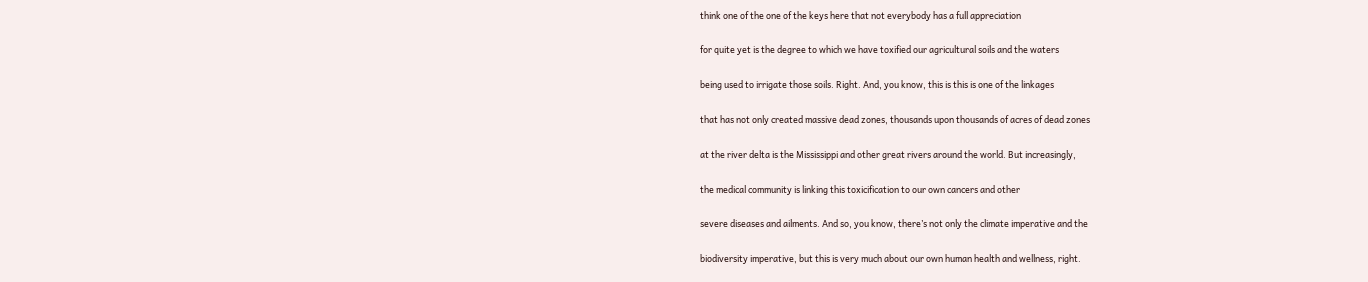think one of the one of the keys here that not everybody has a full appreciation

for quite yet is the degree to which we have toxified our agricultural soils and the waters

being used to irrigate those soils. Right. And, you know, this is this is one of the linkages

that has not only created massive dead zones, thousands upon thousands of acres of dead zones

at the river delta is the Mississippi and other great rivers around the world. But increasingly,

the medical community is linking this toxicification to our own cancers and other

severe diseases and ailments. And so, you know, there’s not only the climate imperative and the

biodiversity imperative, but this is very much about our own human health and wellness, right.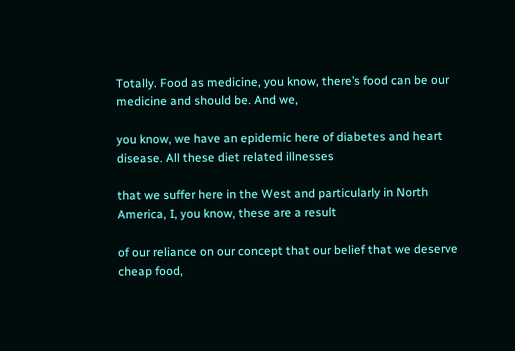Totally. Food as medicine, you know, there’s food can be our medicine and should be. And we,

you know, we have an epidemic here of diabetes and heart disease. All these diet related illnesses

that we suffer here in the West and particularly in North America, I, you know, these are a result

of our reliance on our concept that our belief that we deserve cheap food,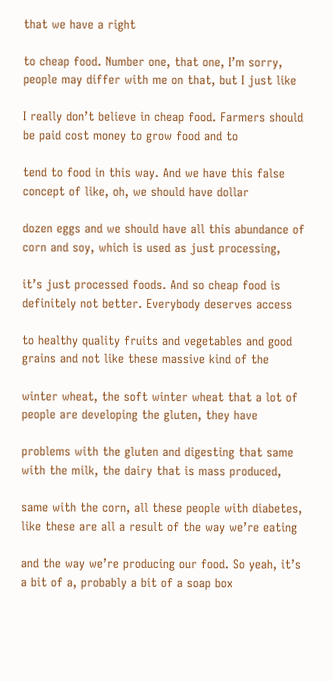that we have a right

to cheap food. Number one, that one, I’m sorry, people may differ with me on that, but I just like

I really don’t believe in cheap food. Farmers should be paid cost money to grow food and to

tend to food in this way. And we have this false concept of like, oh, we should have dollar

dozen eggs and we should have all this abundance of corn and soy, which is used as just processing,

it’s just processed foods. And so cheap food is definitely not better. Everybody deserves access

to healthy quality fruits and vegetables and good grains and not like these massive kind of the

winter wheat, the soft winter wheat that a lot of people are developing the gluten, they have

problems with the gluten and digesting that same with the milk, the dairy that is mass produced,

same with the corn, all these people with diabetes, like these are all a result of the way we’re eating

and the way we’re producing our food. So yeah, it’s a bit of a, probably a bit of a soap box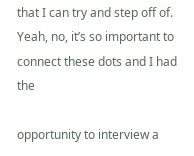that I can try and step off of. Yeah, no, it’s so important to connect these dots and I had the

opportunity to interview a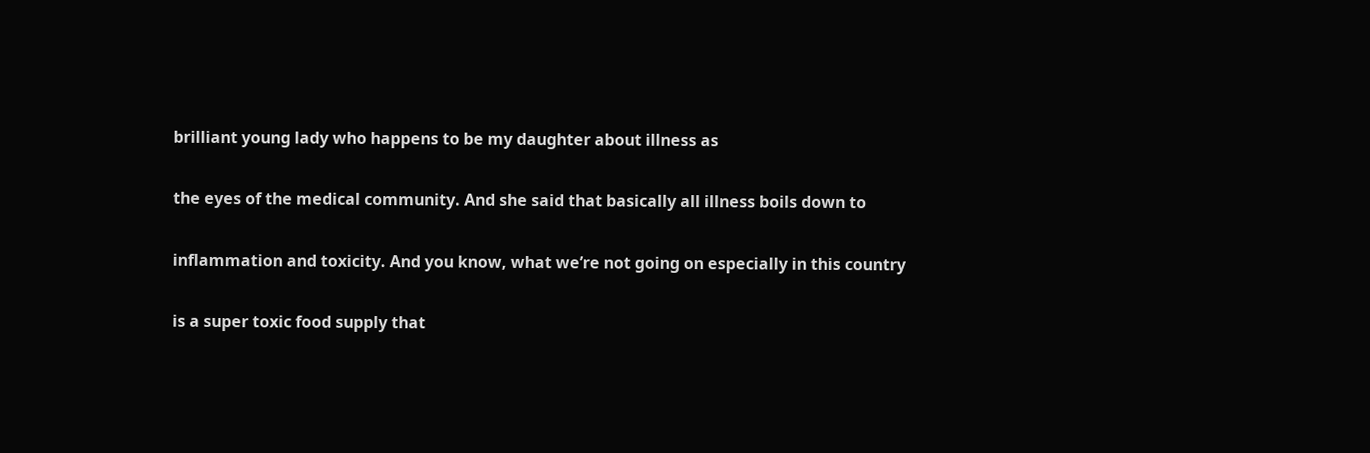brilliant young lady who happens to be my daughter about illness as

the eyes of the medical community. And she said that basically all illness boils down to

inflammation and toxicity. And you know, what we’re not going on especially in this country

is a super toxic food supply that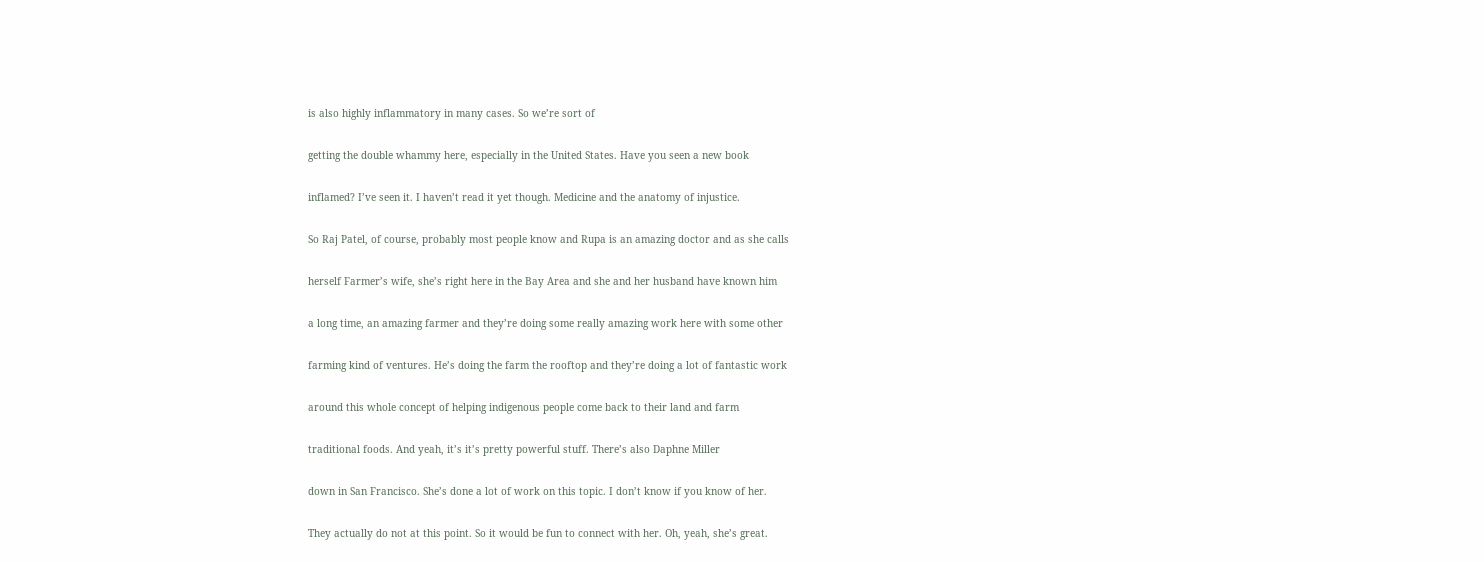is also highly inflammatory in many cases. So we’re sort of

getting the double whammy here, especially in the United States. Have you seen a new book

inflamed? I’ve seen it. I haven’t read it yet though. Medicine and the anatomy of injustice.

So Raj Patel, of course, probably most people know and Rupa is an amazing doctor and as she calls

herself Farmer’s wife, she’s right here in the Bay Area and she and her husband have known him

a long time, an amazing farmer and they’re doing some really amazing work here with some other

farming kind of ventures. He’s doing the farm the rooftop and they’re doing a lot of fantastic work

around this whole concept of helping indigenous people come back to their land and farm

traditional foods. And yeah, it’s it’s pretty powerful stuff. There’s also Daphne Miller

down in San Francisco. She’s done a lot of work on this topic. I don’t know if you know of her.

They actually do not at this point. So it would be fun to connect with her. Oh, yeah, she’s great.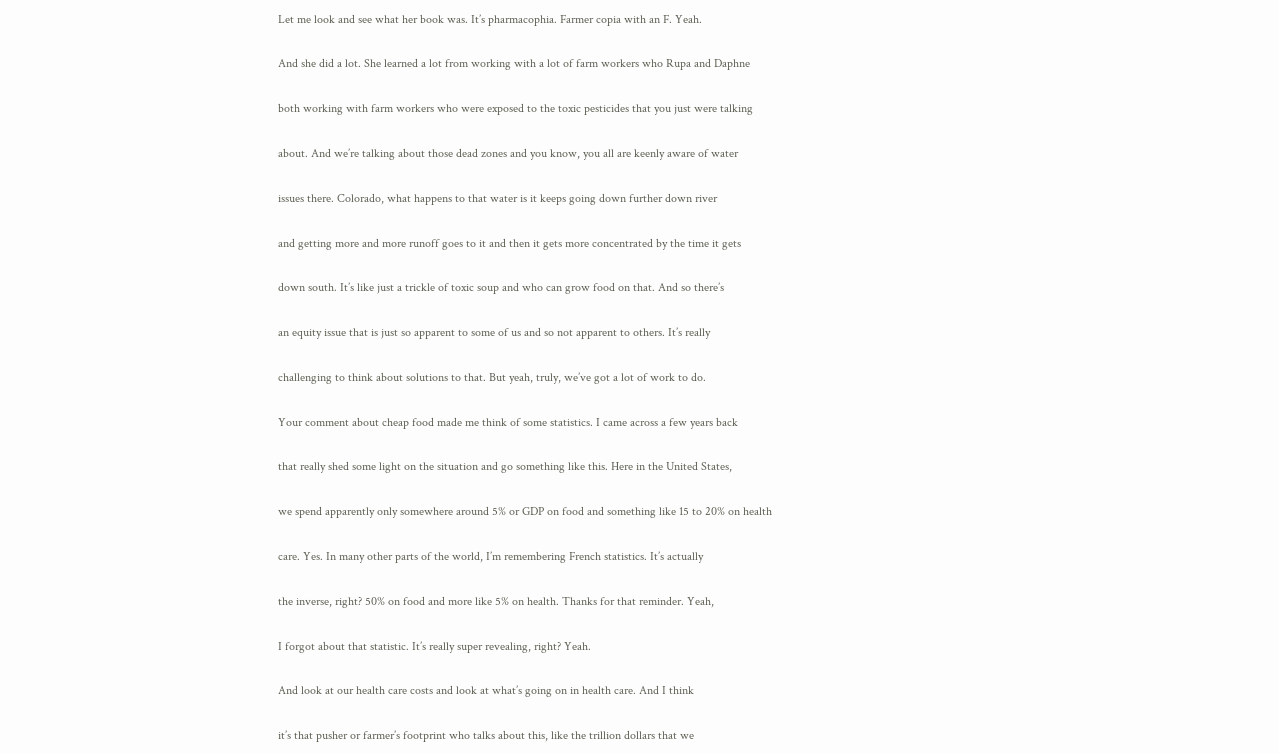Let me look and see what her book was. It’s pharmacophia. Farmer copia with an F. Yeah.

And she did a lot. She learned a lot from working with a lot of farm workers who Rupa and Daphne

both working with farm workers who were exposed to the toxic pesticides that you just were talking

about. And we’re talking about those dead zones and you know, you all are keenly aware of water

issues there. Colorado, what happens to that water is it keeps going down further down river

and getting more and more runoff goes to it and then it gets more concentrated by the time it gets

down south. It’s like just a trickle of toxic soup and who can grow food on that. And so there’s

an equity issue that is just so apparent to some of us and so not apparent to others. It’s really

challenging to think about solutions to that. But yeah, truly, we’ve got a lot of work to do.

Your comment about cheap food made me think of some statistics. I came across a few years back

that really shed some light on the situation and go something like this. Here in the United States,

we spend apparently only somewhere around 5% or GDP on food and something like 15 to 20% on health

care. Yes. In many other parts of the world, I’m remembering French statistics. It’s actually

the inverse, right? 50% on food and more like 5% on health. Thanks for that reminder. Yeah,

I forgot about that statistic. It’s really super revealing, right? Yeah.

And look at our health care costs and look at what’s going on in health care. And I think

it’s that pusher or farmer’s footprint who talks about this, like the trillion dollars that we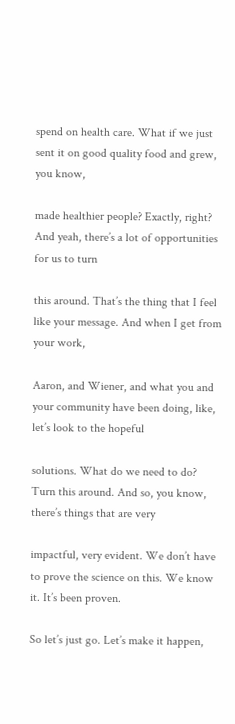spend on health care. What if we just sent it on good quality food and grew, you know,

made healthier people? Exactly, right? And yeah, there’s a lot of opportunities for us to turn

this around. That’s the thing that I feel like your message. And when I get from your work,

Aaron, and Wiener, and what you and your community have been doing, like, let’s look to the hopeful

solutions. What do we need to do? Turn this around. And so, you know, there’s things that are very

impactful, very evident. We don’t have to prove the science on this. We know it. It’s been proven.

So let’s just go. Let’s make it happen,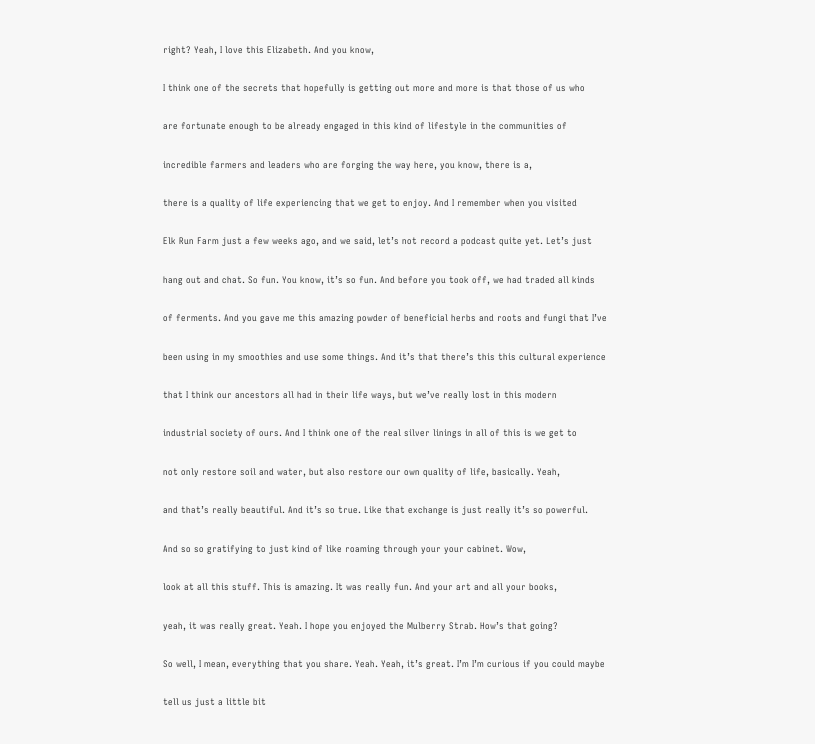right? Yeah, I love this Elizabeth. And you know,

I think one of the secrets that hopefully is getting out more and more is that those of us who

are fortunate enough to be already engaged in this kind of lifestyle in the communities of

incredible farmers and leaders who are forging the way here, you know, there is a,

there is a quality of life experiencing that we get to enjoy. And I remember when you visited

Elk Run Farm just a few weeks ago, and we said, let’s not record a podcast quite yet. Let’s just

hang out and chat. So fun. You know, it’s so fun. And before you took off, we had traded all kinds

of ferments. And you gave me this amazing powder of beneficial herbs and roots and fungi that I’ve

been using in my smoothies and use some things. And it’s that there’s this this cultural experience

that I think our ancestors all had in their life ways, but we’ve really lost in this modern

industrial society of ours. And I think one of the real silver linings in all of this is we get to

not only restore soil and water, but also restore our own quality of life, basically. Yeah,

and that’s really beautiful. And it’s so true. Like that exchange is just really it’s so powerful.

And so so gratifying to just kind of like roaming through your your cabinet. Wow,

look at all this stuff. This is amazing. It was really fun. And your art and all your books,

yeah, it was really great. Yeah. I hope you enjoyed the Mulberry Strab. How’s that going?

So well, I mean, everything that you share. Yeah. Yeah, it’s great. I’m I’m curious if you could maybe

tell us just a little bit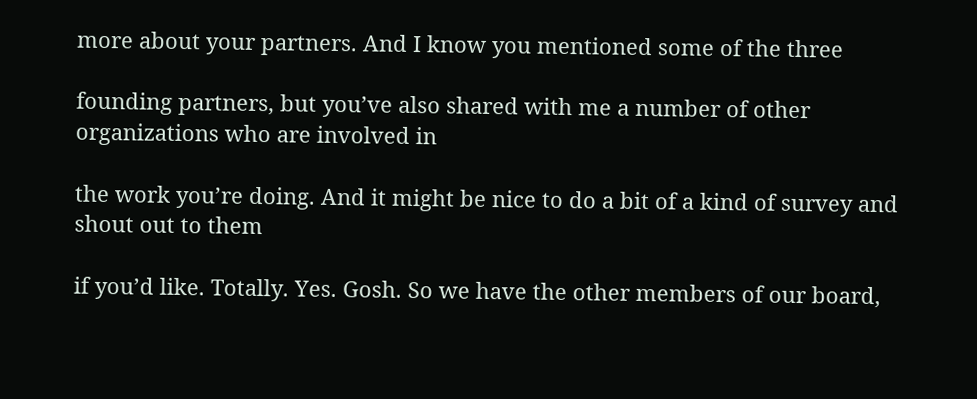more about your partners. And I know you mentioned some of the three

founding partners, but you’ve also shared with me a number of other organizations who are involved in

the work you’re doing. And it might be nice to do a bit of a kind of survey and shout out to them

if you’d like. Totally. Yes. Gosh. So we have the other members of our board,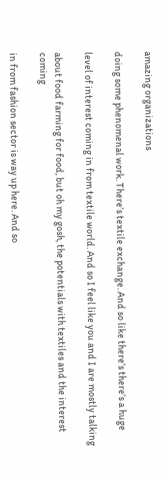amazing organizations

doing some phenomenal work. There’s textile exchange. And so like there’s there’s a huge

level of interest coming in from textile world. And so I feel like you and I are mostly talking

about food farming for food, but oh my gosh, the potentials with textiles and the interest coming

in from fashion sector is way up here. And so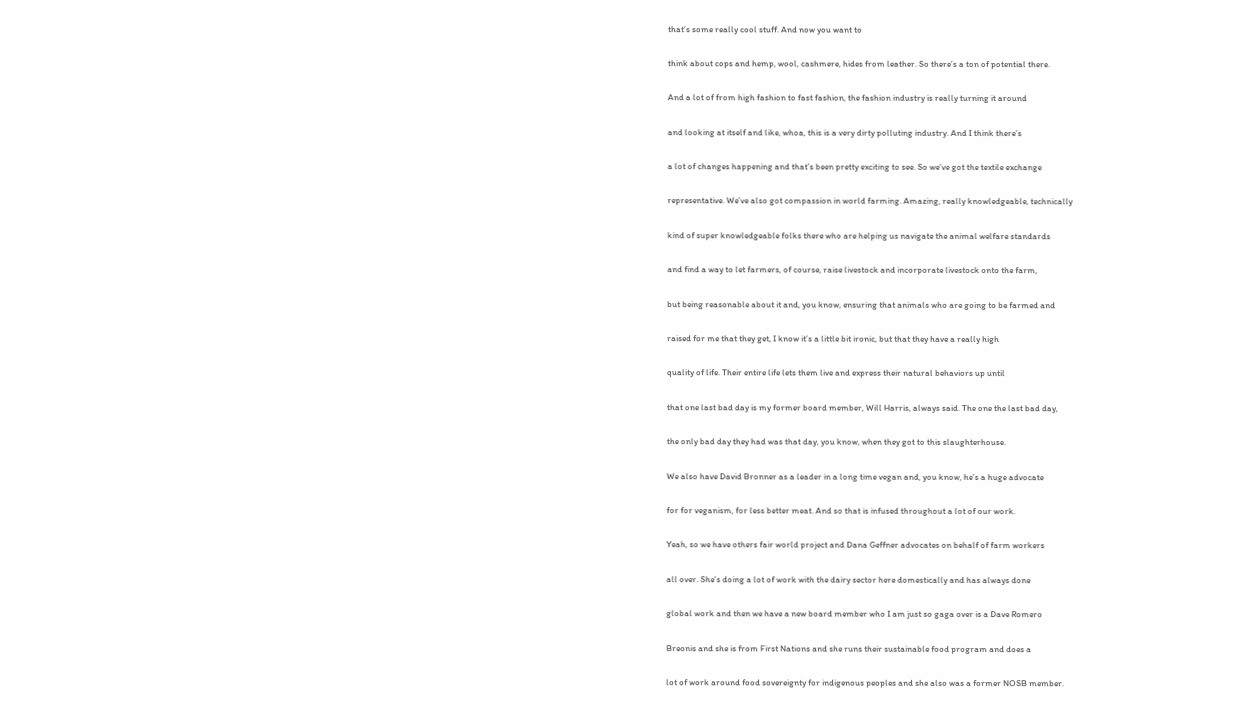that’s some really cool stuff. And now you want to

think about cops and hemp, wool, cashmere, hides from leather. So there’s a ton of potential there.

And a lot of from high fashion to fast fashion, the fashion industry is really turning it around

and looking at itself and like, whoa, this is a very dirty polluting industry. And I think there’s

a lot of changes happening and that’s been pretty exciting to see. So we’ve got the textile exchange

representative. We’ve also got compassion in world farming. Amazing, really knowledgeable, technically

kind of super knowledgeable folks there who are helping us navigate the animal welfare standards

and find a way to let farmers, of course, raise livestock and incorporate livestock onto the farm,

but being reasonable about it and, you know, ensuring that animals who are going to be farmed and

raised for me that they get, I know it’s a little bit ironic, but that they have a really high

quality of life. Their entire life lets them live and express their natural behaviors up until

that one last bad day is my former board member, Will Harris, always said. The one the last bad day,

the only bad day they had was that day, you know, when they got to this slaughterhouse.

We also have David Bronner as a leader in a long time vegan and, you know, he’s a huge advocate

for for veganism, for less better meat. And so that is infused throughout a lot of our work.

Yeah, so we have others fair world project and Dana Geffner advocates on behalf of farm workers

all over. She’s doing a lot of work with the dairy sector here domestically and has always done

global work and then we have a new board member who I am just so gaga over is a Dave Romero

Breonis and she is from First Nations and she runs their sustainable food program and does a

lot of work around food sovereignty for indigenous peoples and she also was a former NOSB member.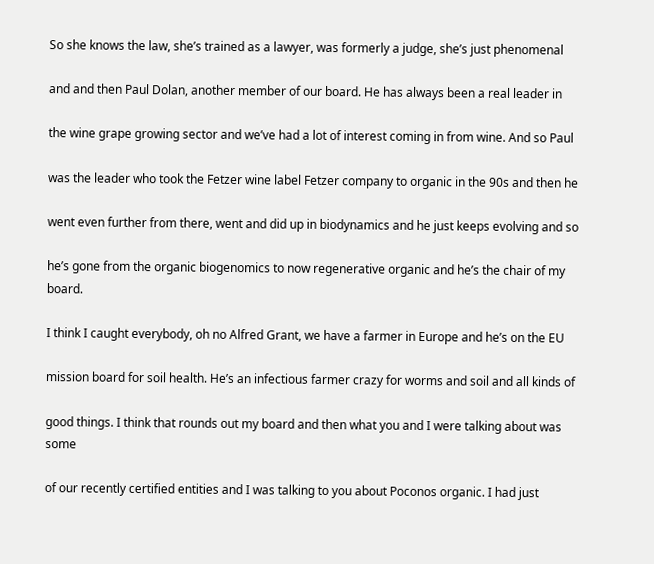So she knows the law, she’s trained as a lawyer, was formerly a judge, she’s just phenomenal

and and then Paul Dolan, another member of our board. He has always been a real leader in

the wine grape growing sector and we’ve had a lot of interest coming in from wine. And so Paul

was the leader who took the Fetzer wine label Fetzer company to organic in the 90s and then he

went even further from there, went and did up in biodynamics and he just keeps evolving and so

he’s gone from the organic biogenomics to now regenerative organic and he’s the chair of my board.

I think I caught everybody, oh no Alfred Grant, we have a farmer in Europe and he’s on the EU

mission board for soil health. He’s an infectious farmer crazy for worms and soil and all kinds of

good things. I think that rounds out my board and then what you and I were talking about was some

of our recently certified entities and I was talking to you about Poconos organic. I had just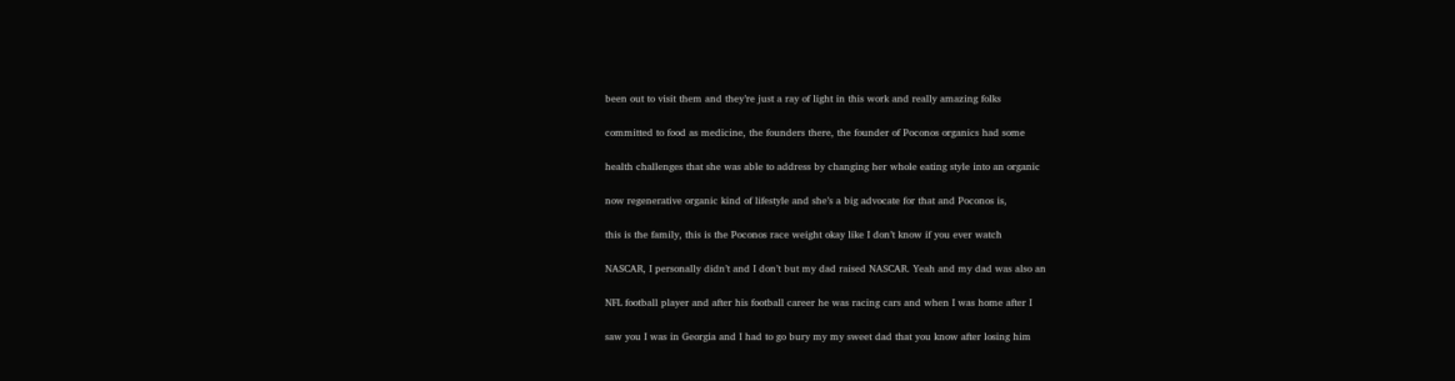been out to visit them and they’re just a ray of light in this work and really amazing folks

committed to food as medicine, the founders there, the founder of Poconos organics had some

health challenges that she was able to address by changing her whole eating style into an organic

now regenerative organic kind of lifestyle and she’s a big advocate for that and Poconos is,

this is the family, this is the Poconos race weight okay like I don’t know if you ever watch

NASCAR, I personally didn’t and I don’t but my dad raised NASCAR. Yeah and my dad was also an

NFL football player and after his football career he was racing cars and when I was home after I

saw you I was in Georgia and I had to go bury my my sweet dad that you know after losing him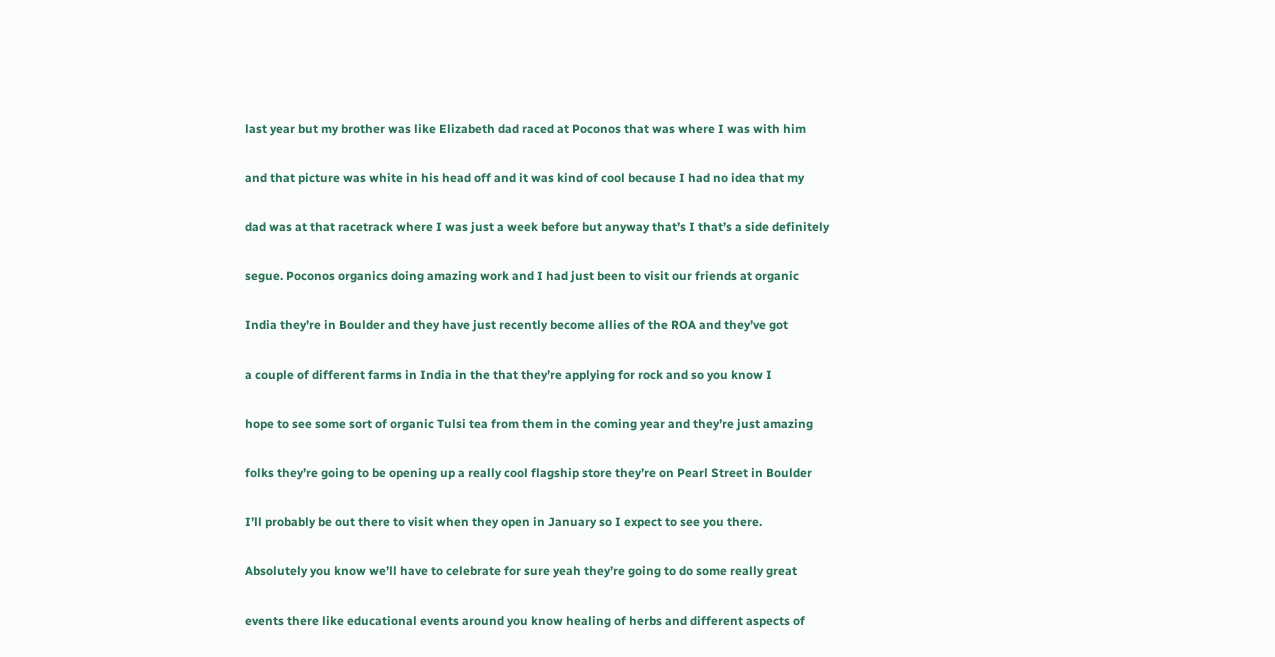last year but my brother was like Elizabeth dad raced at Poconos that was where I was with him

and that picture was white in his head off and it was kind of cool because I had no idea that my

dad was at that racetrack where I was just a week before but anyway that’s I that’s a side definitely

segue. Poconos organics doing amazing work and I had just been to visit our friends at organic

India they’re in Boulder and they have just recently become allies of the ROA and they’ve got

a couple of different farms in India in the that they’re applying for rock and so you know I

hope to see some sort of organic Tulsi tea from them in the coming year and they’re just amazing

folks they’re going to be opening up a really cool flagship store they’re on Pearl Street in Boulder

I’ll probably be out there to visit when they open in January so I expect to see you there.

Absolutely you know we’ll have to celebrate for sure yeah they’re going to do some really great

events there like educational events around you know healing of herbs and different aspects of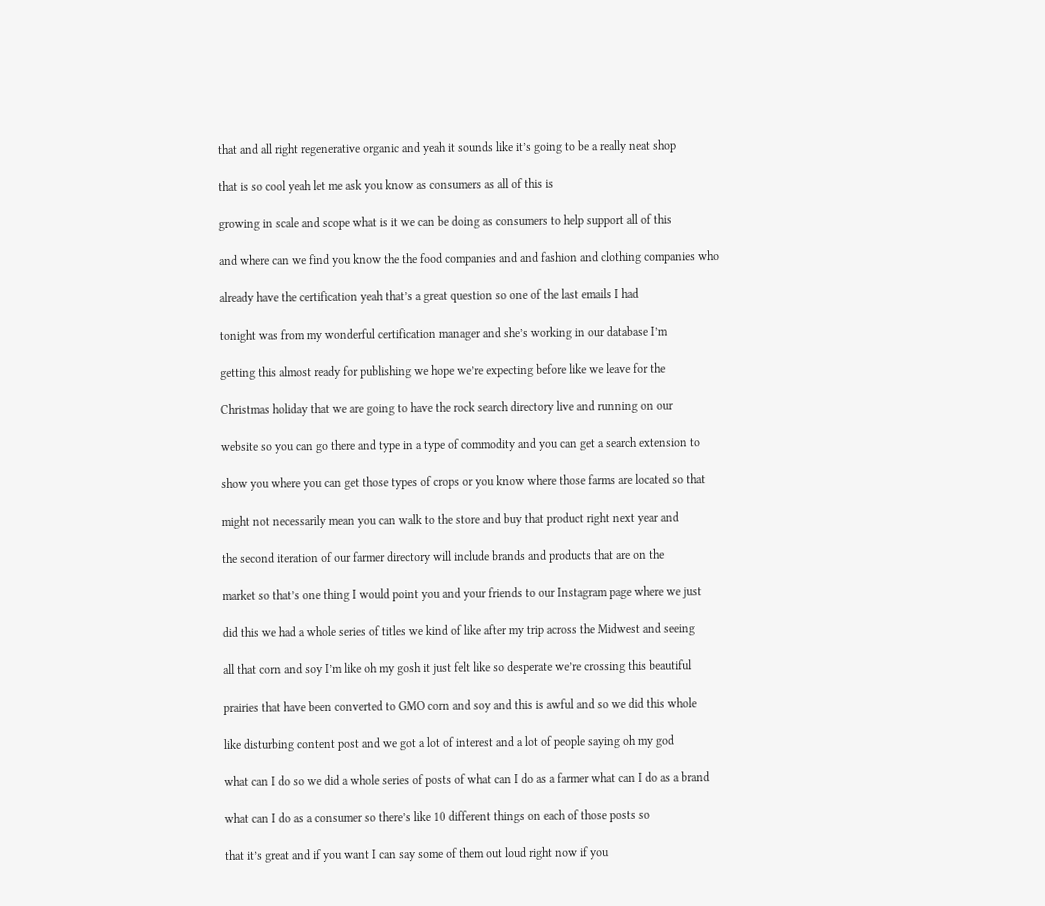that and all right regenerative organic and yeah it sounds like it’s going to be a really neat shop

that is so cool yeah let me ask you know as consumers as all of this is

growing in scale and scope what is it we can be doing as consumers to help support all of this

and where can we find you know the the food companies and and fashion and clothing companies who

already have the certification yeah that’s a great question so one of the last emails I had

tonight was from my wonderful certification manager and she’s working in our database I’m

getting this almost ready for publishing we hope we’re expecting before like we leave for the

Christmas holiday that we are going to have the rock search directory live and running on our

website so you can go there and type in a type of commodity and you can get a search extension to

show you where you can get those types of crops or you know where those farms are located so that

might not necessarily mean you can walk to the store and buy that product right next year and

the second iteration of our farmer directory will include brands and products that are on the

market so that’s one thing I would point you and your friends to our Instagram page where we just

did this we had a whole series of titles we kind of like after my trip across the Midwest and seeing

all that corn and soy I’m like oh my gosh it just felt like so desperate we’re crossing this beautiful

prairies that have been converted to GMO corn and soy and this is awful and so we did this whole

like disturbing content post and we got a lot of interest and a lot of people saying oh my god

what can I do so we did a whole series of posts of what can I do as a farmer what can I do as a brand

what can I do as a consumer so there’s like 10 different things on each of those posts so

that it’s great and if you want I can say some of them out loud right now if you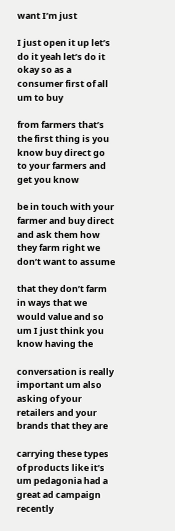want I’m just

I just open it up let’s do it yeah let’s do it okay so as a consumer first of all um to buy

from farmers that’s the first thing is you know buy direct go to your farmers and get you know

be in touch with your farmer and buy direct and ask them how they farm right we don’t want to assume

that they don’t farm in ways that we would value and so um I just think you know having the

conversation is really important um also asking of your retailers and your brands that they are

carrying these types of products like it’s um pedagonia had a great ad campaign recently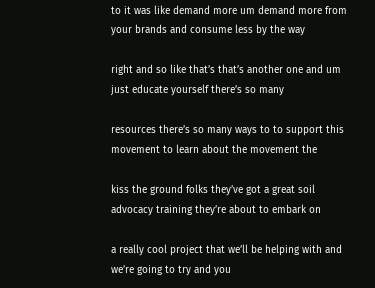to it was like demand more um demand more from your brands and consume less by the way

right and so like that’s that’s another one and um just educate yourself there’s so many

resources there’s so many ways to to support this movement to learn about the movement the

kiss the ground folks they’ve got a great soil advocacy training they’re about to embark on

a really cool project that we’ll be helping with and we’re going to try and you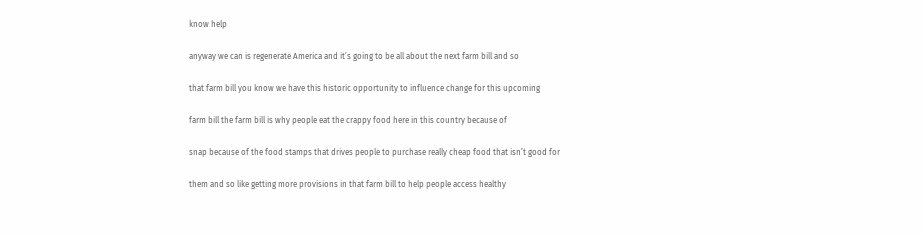know help

anyway we can is regenerate America and it’s going to be all about the next farm bill and so

that farm bill you know we have this historic opportunity to influence change for this upcoming

farm bill the farm bill is why people eat the crappy food here in this country because of

snap because of the food stamps that drives people to purchase really cheap food that isn’t good for

them and so like getting more provisions in that farm bill to help people access healthy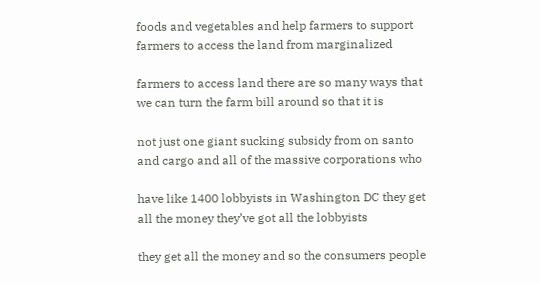foods and vegetables and help farmers to support farmers to access the land from marginalized

farmers to access land there are so many ways that we can turn the farm bill around so that it is

not just one giant sucking subsidy from on santo and cargo and all of the massive corporations who

have like 1400 lobbyists in Washington DC they get all the money they’ve got all the lobbyists

they get all the money and so the consumers people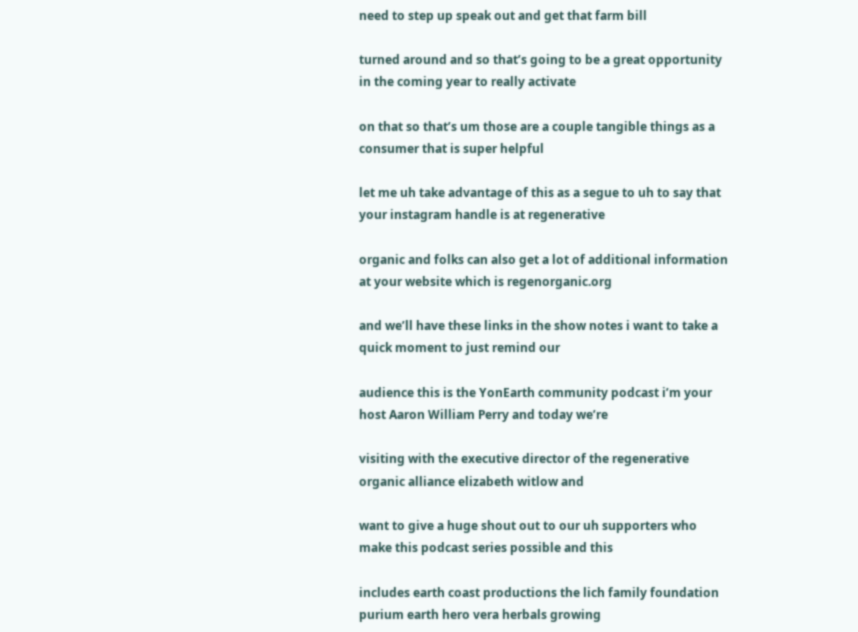need to step up speak out and get that farm bill

turned around and so that’s going to be a great opportunity in the coming year to really activate

on that so that’s um those are a couple tangible things as a consumer that is super helpful

let me uh take advantage of this as a segue to uh to say that your instagram handle is at regenerative

organic and folks can also get a lot of additional information at your website which is regenorganic.org

and we’ll have these links in the show notes i want to take a quick moment to just remind our

audience this is the YonEarth community podcast i’m your host Aaron William Perry and today we’re

visiting with the executive director of the regenerative organic alliance elizabeth witlow and

want to give a huge shout out to our uh supporters who make this podcast series possible and this

includes earth coast productions the lich family foundation purium earth hero vera herbals growing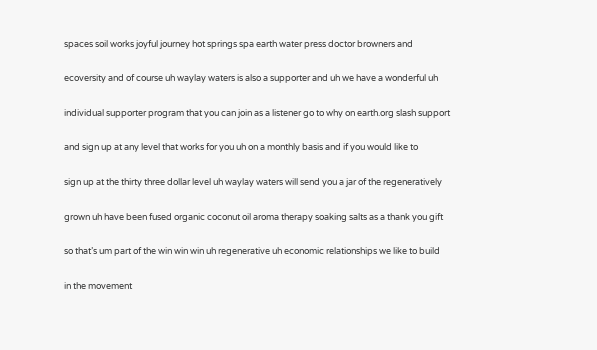spaces soil works joyful journey hot springs spa earth water press doctor browners and

ecoversity and of course uh waylay waters is also a supporter and uh we have a wonderful uh

individual supporter program that you can join as a listener go to why on earth.org slash support

and sign up at any level that works for you uh on a monthly basis and if you would like to

sign up at the thirty three dollar level uh waylay waters will send you a jar of the regeneratively

grown uh have been fused organic coconut oil aroma therapy soaking salts as a thank you gift

so that’s um part of the win win win uh regenerative uh economic relationships we like to build

in the movement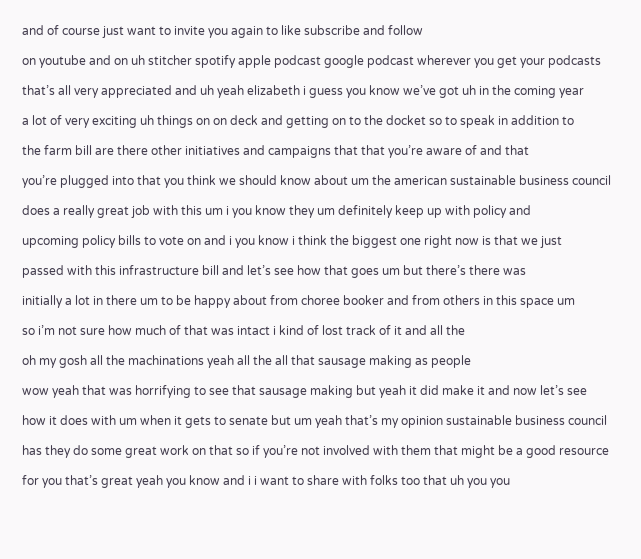and of course just want to invite you again to like subscribe and follow

on youtube and on uh stitcher spotify apple podcast google podcast wherever you get your podcasts

that’s all very appreciated and uh yeah elizabeth i guess you know we’ve got uh in the coming year

a lot of very exciting uh things on on deck and getting on to the docket so to speak in addition to

the farm bill are there other initiatives and campaigns that that you’re aware of and that

you’re plugged into that you think we should know about um the american sustainable business council

does a really great job with this um i you know they um definitely keep up with policy and

upcoming policy bills to vote on and i you know i think the biggest one right now is that we just

passed with this infrastructure bill and let’s see how that goes um but there’s there was

initially a lot in there um to be happy about from choree booker and from others in this space um

so i’m not sure how much of that was intact i kind of lost track of it and all the

oh my gosh all the machinations yeah all the all that sausage making as people

wow yeah that was horrifying to see that sausage making but yeah it did make it and now let’s see

how it does with um when it gets to senate but um yeah that’s my opinion sustainable business council

has they do some great work on that so if you’re not involved with them that might be a good resource

for you that’s great yeah you know and i i want to share with folks too that uh you you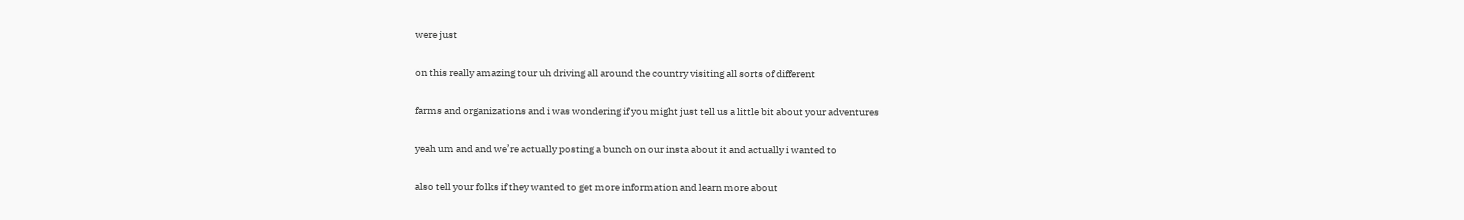were just

on this really amazing tour uh driving all around the country visiting all sorts of different

farms and organizations and i was wondering if you might just tell us a little bit about your adventures

yeah um and and we’re actually posting a bunch on our insta about it and actually i wanted to

also tell your folks if they wanted to get more information and learn more about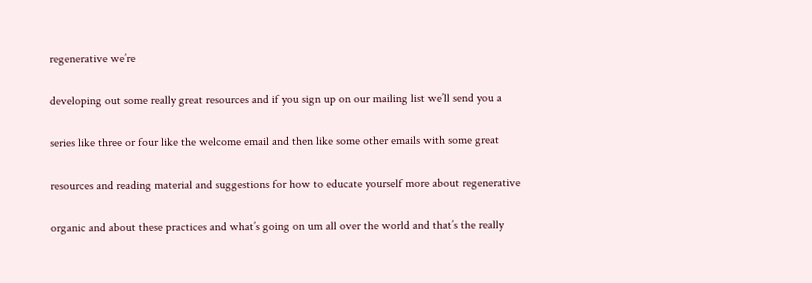regenerative we’re

developing out some really great resources and if you sign up on our mailing list we’ll send you a

series like three or four like the welcome email and then like some other emails with some great

resources and reading material and suggestions for how to educate yourself more about regenerative

organic and about these practices and what’s going on um all over the world and that’s the really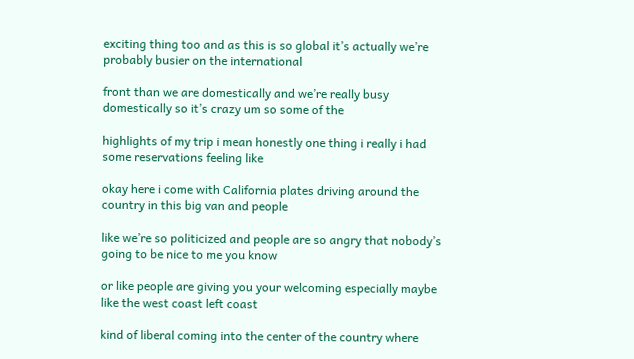exciting thing too and as this is so global it’s actually we’re probably busier on the international

front than we are domestically and we’re really busy domestically so it’s crazy um so some of the

highlights of my trip i mean honestly one thing i really i had some reservations feeling like

okay here i come with California plates driving around the country in this big van and people

like we’re so politicized and people are so angry that nobody’s going to be nice to me you know

or like people are giving you your welcoming especially maybe like the west coast left coast

kind of liberal coming into the center of the country where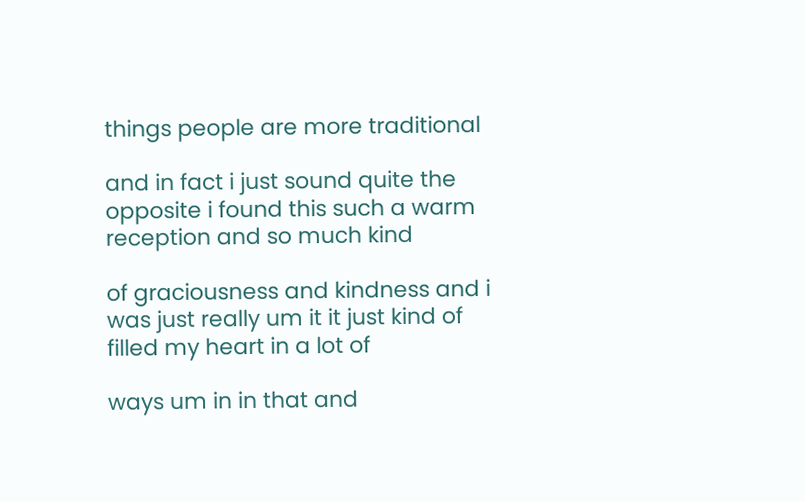things people are more traditional

and in fact i just sound quite the opposite i found this such a warm reception and so much kind

of graciousness and kindness and i was just really um it it just kind of filled my heart in a lot of

ways um in in that and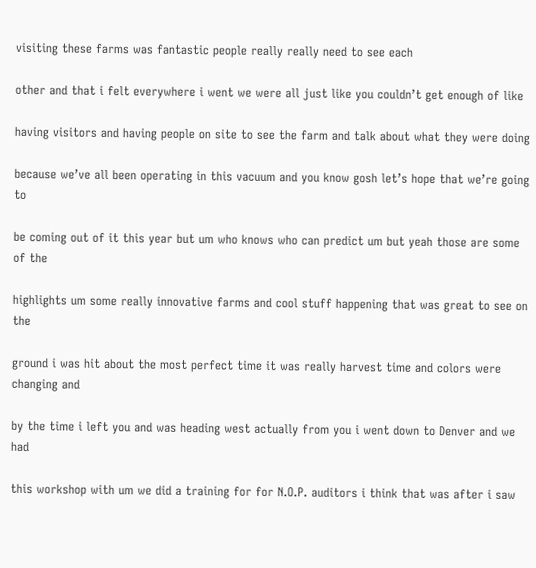visiting these farms was fantastic people really really need to see each

other and that i felt everywhere i went we were all just like you couldn’t get enough of like

having visitors and having people on site to see the farm and talk about what they were doing

because we’ve all been operating in this vacuum and you know gosh let’s hope that we’re going to

be coming out of it this year but um who knows who can predict um but yeah those are some of the

highlights um some really innovative farms and cool stuff happening that was great to see on the

ground i was hit about the most perfect time it was really harvest time and colors were changing and

by the time i left you and was heading west actually from you i went down to Denver and we had

this workshop with um we did a training for for N.O.P. auditors i think that was after i saw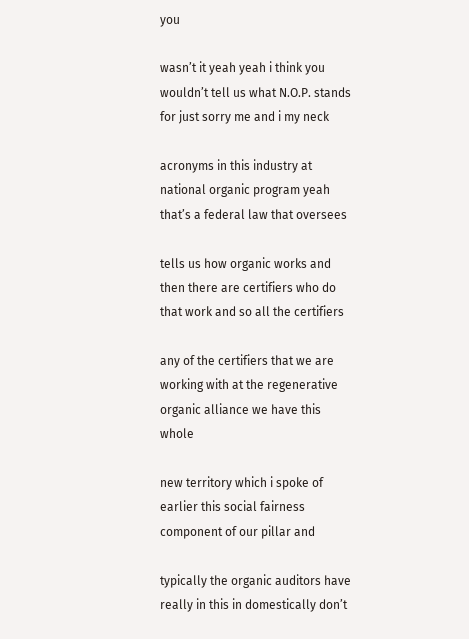you

wasn’t it yeah yeah i think you wouldn’t tell us what N.O.P. stands for just sorry me and i my neck

acronyms in this industry at national organic program yeah that’s a federal law that oversees

tells us how organic works and then there are certifiers who do that work and so all the certifiers

any of the certifiers that we are working with at the regenerative organic alliance we have this whole

new territory which i spoke of earlier this social fairness component of our pillar and

typically the organic auditors have really in this in domestically don’t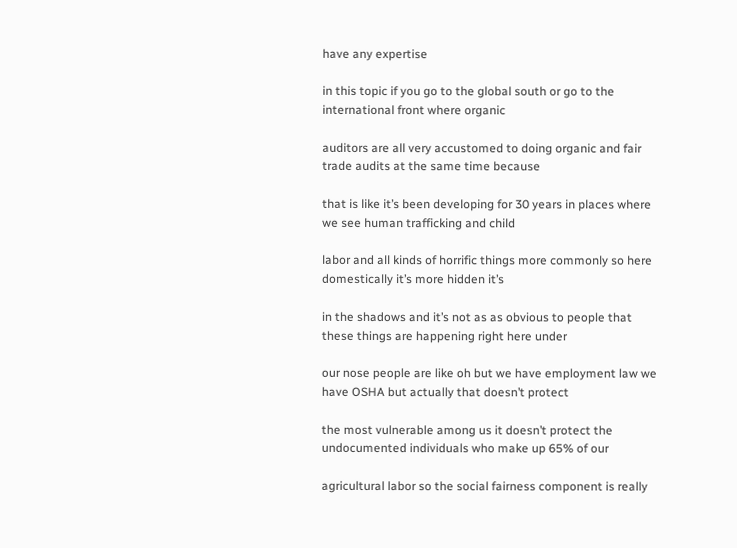have any expertise

in this topic if you go to the global south or go to the international front where organic

auditors are all very accustomed to doing organic and fair trade audits at the same time because

that is like it’s been developing for 30 years in places where we see human trafficking and child

labor and all kinds of horrific things more commonly so here domestically it’s more hidden it’s

in the shadows and it’s not as as obvious to people that these things are happening right here under

our nose people are like oh but we have employment law we have OSHA but actually that doesn’t protect

the most vulnerable among us it doesn’t protect the undocumented individuals who make up 65% of our

agricultural labor so the social fairness component is really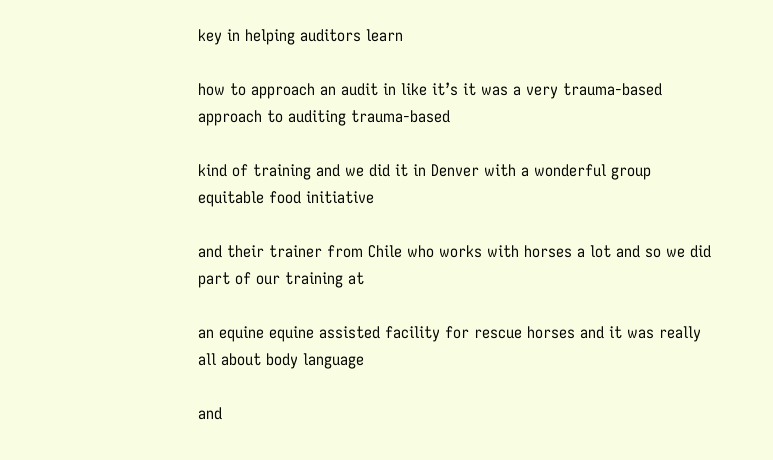key in helping auditors learn

how to approach an audit in like it’s it was a very trauma-based approach to auditing trauma-based

kind of training and we did it in Denver with a wonderful group equitable food initiative

and their trainer from Chile who works with horses a lot and so we did part of our training at

an equine equine assisted facility for rescue horses and it was really all about body language

and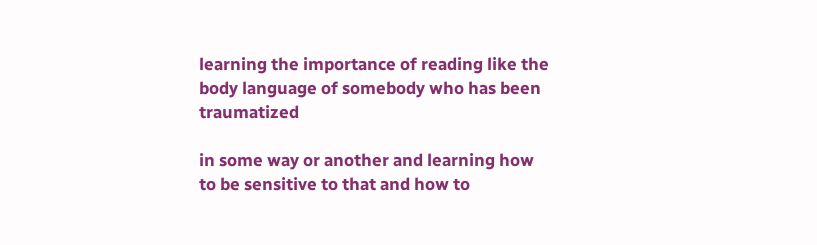learning the importance of reading like the body language of somebody who has been traumatized

in some way or another and learning how to be sensitive to that and how to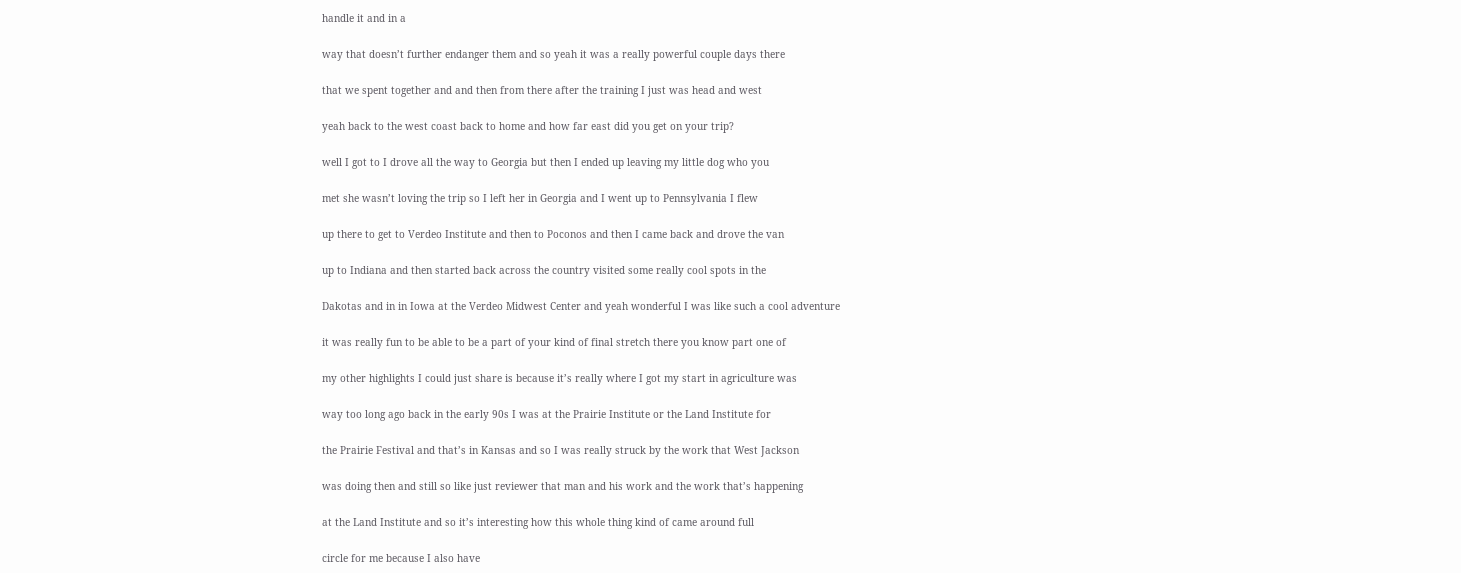handle it and in a

way that doesn’t further endanger them and so yeah it was a really powerful couple days there

that we spent together and and then from there after the training I just was head and west

yeah back to the west coast back to home and how far east did you get on your trip?

well I got to I drove all the way to Georgia but then I ended up leaving my little dog who you

met she wasn’t loving the trip so I left her in Georgia and I went up to Pennsylvania I flew

up there to get to Verdeo Institute and then to Poconos and then I came back and drove the van

up to Indiana and then started back across the country visited some really cool spots in the

Dakotas and in in Iowa at the Verdeo Midwest Center and yeah wonderful I was like such a cool adventure

it was really fun to be able to be a part of your kind of final stretch there you know part one of

my other highlights I could just share is because it’s really where I got my start in agriculture was

way too long ago back in the early 90s I was at the Prairie Institute or the Land Institute for

the Prairie Festival and that’s in Kansas and so I was really struck by the work that West Jackson

was doing then and still so like just reviewer that man and his work and the work that’s happening

at the Land Institute and so it’s interesting how this whole thing kind of came around full

circle for me because I also have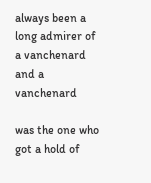always been a long admirer of a vanchenard and a vanchenard

was the one who got a hold of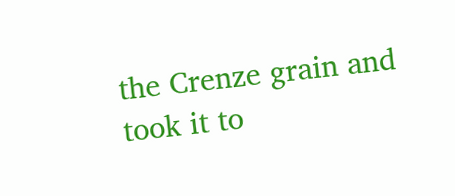the Crenze grain and took it to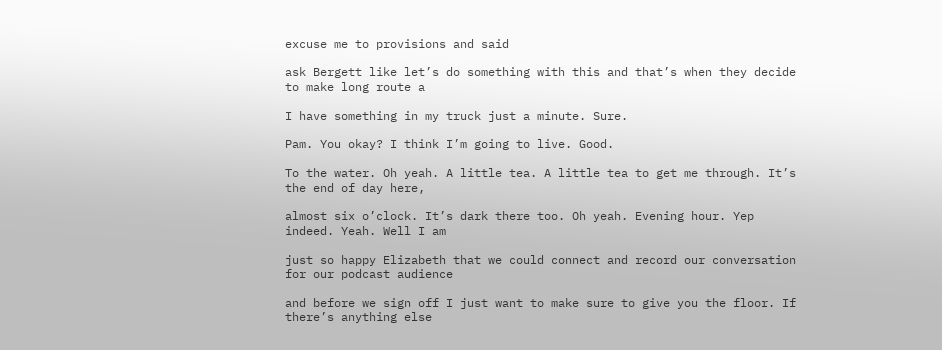excuse me to provisions and said

ask Bergett like let’s do something with this and that’s when they decide to make long route a

I have something in my truck just a minute. Sure.

Pam. You okay? I think I’m going to live. Good.

To the water. Oh yeah. A little tea. A little tea to get me through. It’s the end of day here,

almost six o’clock. It’s dark there too. Oh yeah. Evening hour. Yep indeed. Yeah. Well I am

just so happy Elizabeth that we could connect and record our conversation for our podcast audience

and before we sign off I just want to make sure to give you the floor. If there’s anything else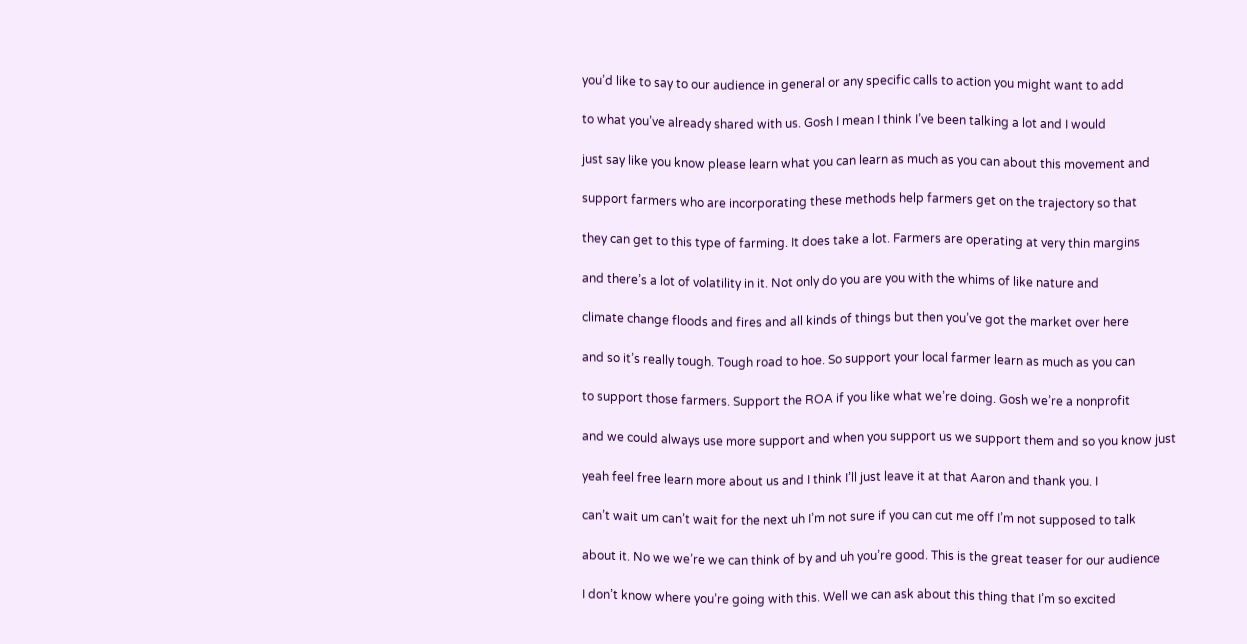you’d like to say to our audience in general or any specific calls to action you might want to add

to what you’ve already shared with us. Gosh I mean I think I’ve been talking a lot and I would

just say like you know please learn what you can learn as much as you can about this movement and

support farmers who are incorporating these methods help farmers get on the trajectory so that

they can get to this type of farming. It does take a lot. Farmers are operating at very thin margins

and there’s a lot of volatility in it. Not only do you are you with the whims of like nature and

climate change floods and fires and all kinds of things but then you’ve got the market over here

and so it’s really tough. Tough road to hoe. So support your local farmer learn as much as you can

to support those farmers. Support the ROA if you like what we’re doing. Gosh we’re a nonprofit

and we could always use more support and when you support us we support them and so you know just

yeah feel free learn more about us and I think I’ll just leave it at that Aaron and thank you. I

can’t wait um can’t wait for the next uh I’m not sure if you can cut me off I’m not supposed to talk

about it. No we we’re we can think of by and uh you’re good. This is the great teaser for our audience

I don’t know where you’re going with this. Well we can ask about this thing that I’m so excited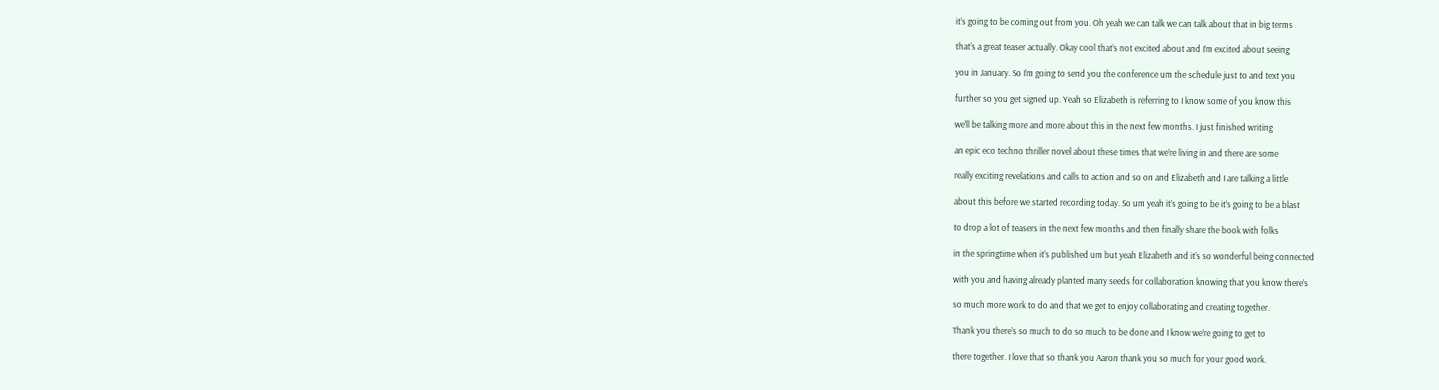it’s going to be coming out from you. Oh yeah we can talk we can talk about that in big terms

that’s a great teaser actually. Okay cool that’s not excited about and I’m excited about seeing

you in January. So I’m going to send you the conference um the schedule just to and text you

further so you get signed up. Yeah so Elizabeth is referring to I know some of you know this

we’ll be talking more and more about this in the next few months. I just finished writing

an epic eco techno thriller novel about these times that we’re living in and there are some

really exciting revelations and calls to action and so on and Elizabeth and I are talking a little

about this before we started recording today. So um yeah it’s going to be it’s going to be a blast

to drop a lot of teasers in the next few months and then finally share the book with folks

in the springtime when it’s published um but yeah Elizabeth and it’s so wonderful being connected

with you and having already planted many seeds for collaboration knowing that you know there’s

so much more work to do and that we get to enjoy collaborating and creating together.

Thank you there’s so much to do so much to be done and I know we’re going to get to

there together. I love that so thank you Aaron thank you so much for your good work.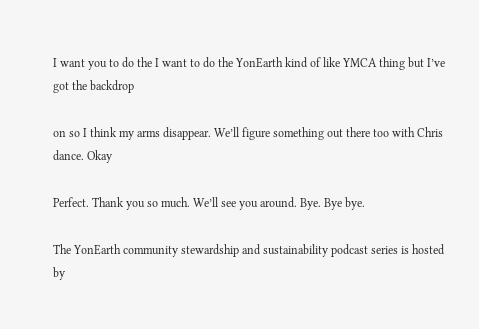I want you to do the I want to do the YonEarth kind of like YMCA thing but I’ve got the backdrop

on so I think my arms disappear. We’ll figure something out there too with Chris dance. Okay

Perfect. Thank you so much. We’ll see you around. Bye. Bye bye.

The YonEarth community stewardship and sustainability podcast series is hosted by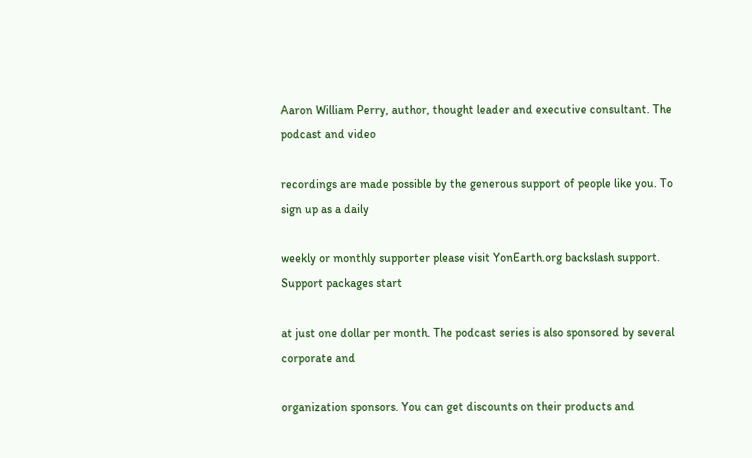Aaron William Perry, author, thought leader and executive consultant. The podcast and video

recordings are made possible by the generous support of people like you. To sign up as a daily

weekly or monthly supporter please visit YonEarth.org backslash support. Support packages start

at just one dollar per month. The podcast series is also sponsored by several corporate and

organization sponsors. You can get discounts on their products and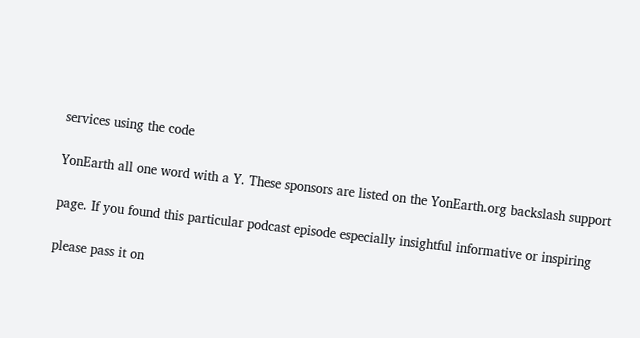services using the code

YonEarth all one word with a Y. These sponsors are listed on the YonEarth.org backslash support

page. If you found this particular podcast episode especially insightful informative or inspiring

please pass it on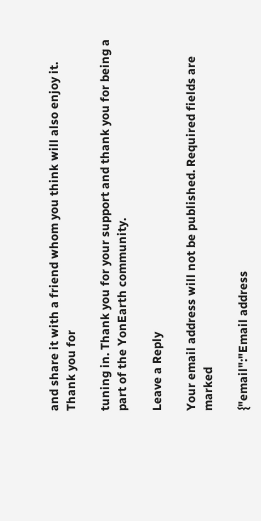and share it with a friend whom you think will also enjoy it. Thank you for

tuning in. Thank you for your support and thank you for being a part of the YonEarth community.

Leave a Reply

Your email address will not be published. Required fields are marked

{"email":"Email address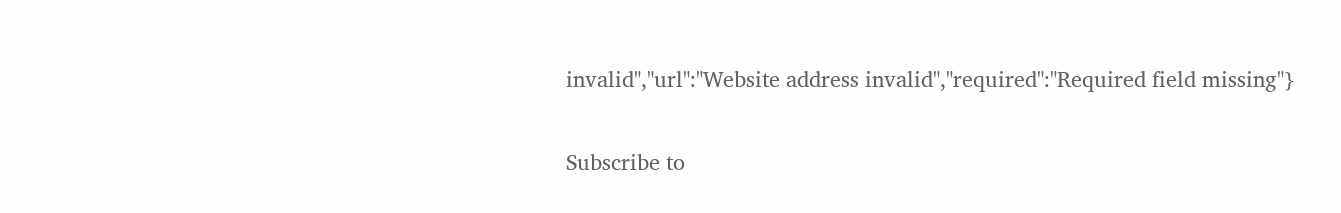invalid","url":"Website address invalid","required":"Required field missing"}

Subscribe to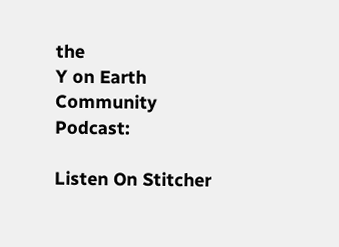the
Y on Earth Community Podcast:

Listen On Stitcher